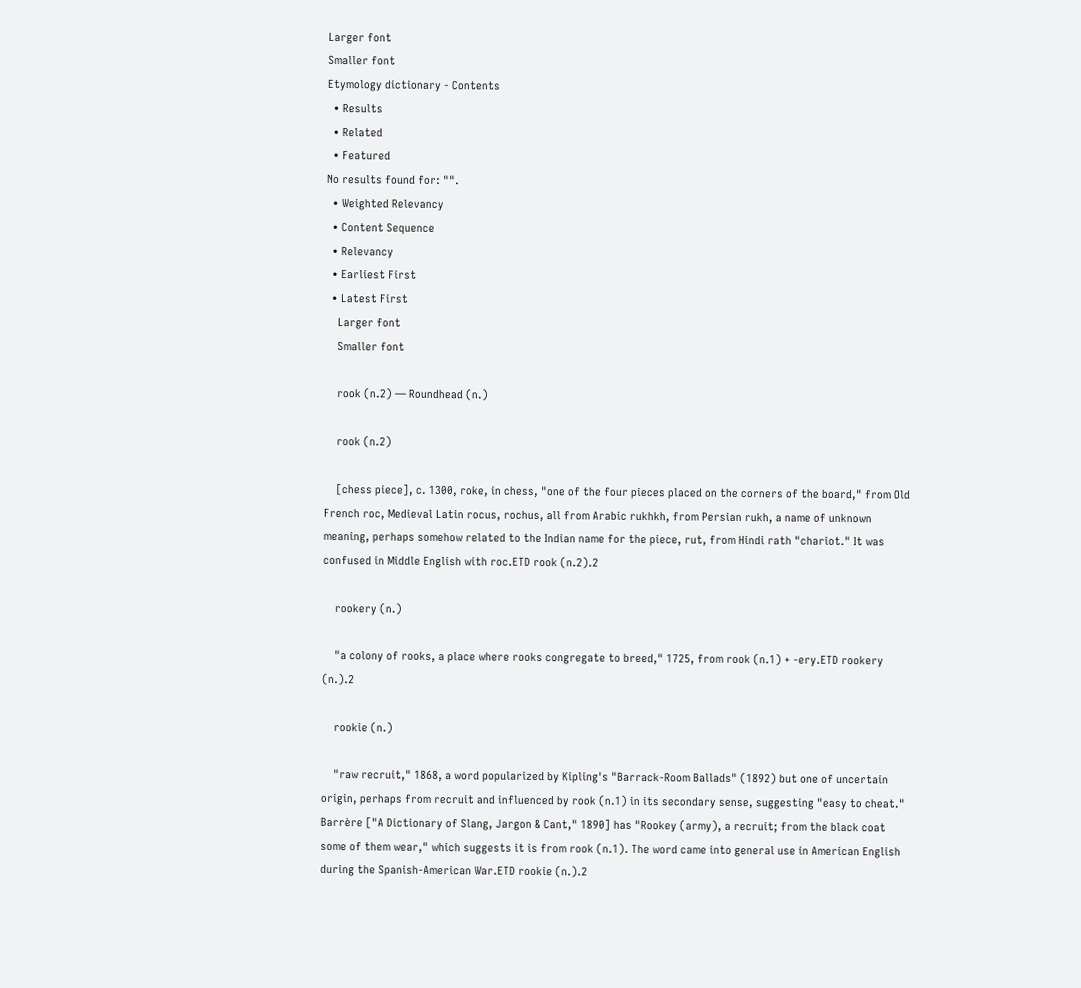Larger font
Smaller font
Etymology dictionary - Contents
  • Results
  • Related
  • Featured
No results found for: "".
  • Weighted Relevancy
  • Content Sequence
  • Relevancy
  • Earliest First
  • Latest First
    Larger font
    Smaller font

    rook (n.2) — Roundhead (n.)

    rook (n.2)

    [chess piece], c. 1300, roke, in chess, "one of the four pieces placed on the corners of the board," from Old French roc, Medieval Latin rocus, rochus, all from Arabic rukhkh, from Persian rukh, a name of unknown meaning, perhaps somehow related to the Indian name for the piece, rut, from Hindi rath "chariot." It was confused in Middle English with roc.ETD rook (n.2).2

    rookery (n.)

    "a colony of rooks, a place where rooks congregate to breed," 1725, from rook (n.1) + -ery.ETD rookery (n.).2

    rookie (n.)

    "raw recruit," 1868, a word popularized by Kipling's "Barrack-Room Ballads" (1892) but one of uncertain origin, perhaps from recruit and influenced by rook (n.1) in its secondary sense, suggesting "easy to cheat." Barrère ["A Dictionary of Slang, Jargon & Cant," 1890] has "Rookey (army), a recruit; from the black coat some of them wear," which suggests it is from rook (n.1). The word came into general use in American English during the Spanish-American War.ETD rookie (n.).2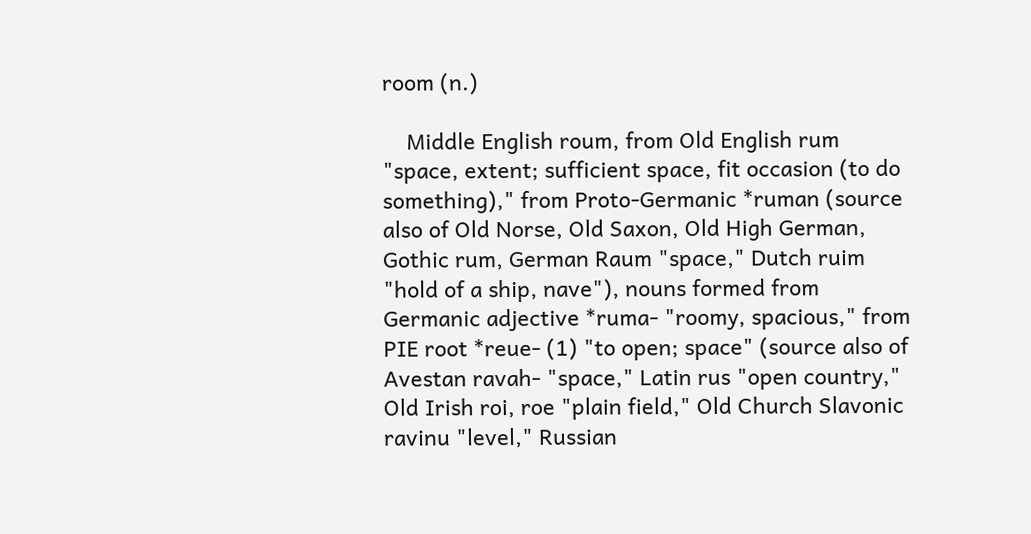room (n.)

    Middle English roum, from Old English rum "space, extent; sufficient space, fit occasion (to do something)," from Proto-Germanic *ruman (source also of Old Norse, Old Saxon, Old High German, Gothic rum, German Raum "space," Dutch ruim "hold of a ship, nave"), nouns formed from Germanic adjective *ruma- "roomy, spacious," from PIE root *reue- (1) "to open; space" (source also of Avestan ravah- "space," Latin rus "open country," Old Irish roi, roe "plain field," Old Church Slavonic ravinu "level," Russian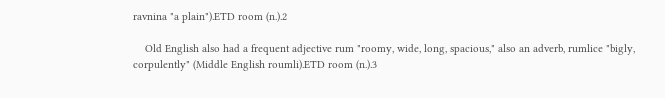ravnina "a plain").ETD room (n.).2

    Old English also had a frequent adjective rum "roomy, wide, long, spacious," also an adverb, rumlice "bigly, corpulently" (Middle English roumli).ETD room (n.).3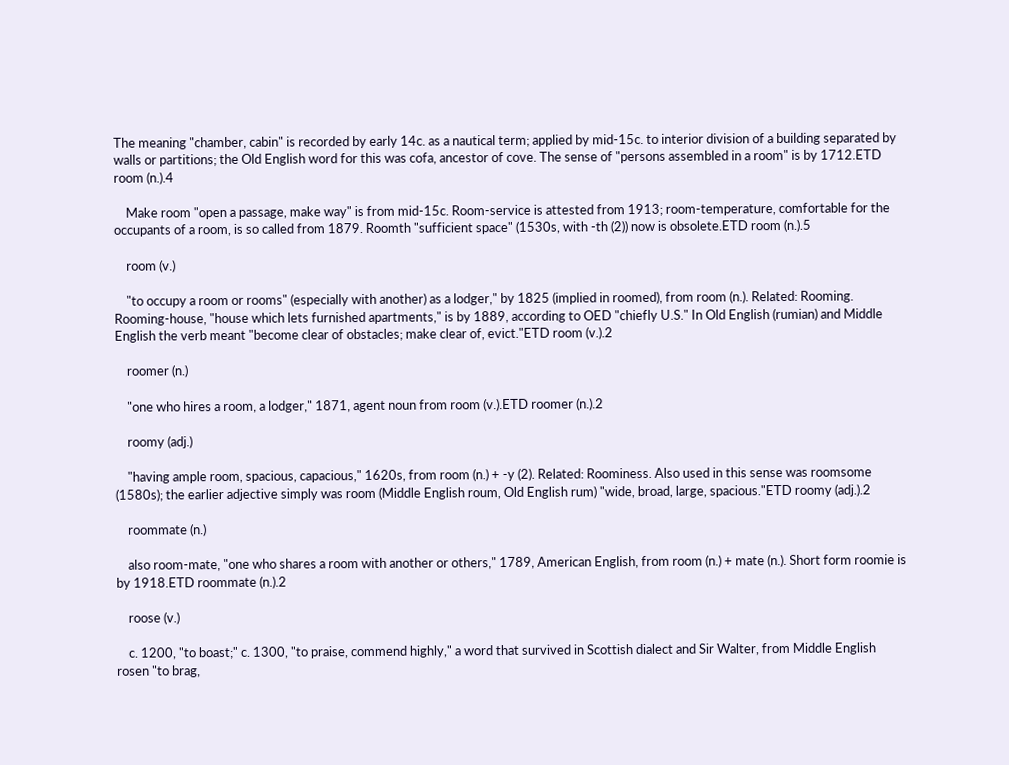The meaning "chamber, cabin" is recorded by early 14c. as a nautical term; applied by mid-15c. to interior division of a building separated by walls or partitions; the Old English word for this was cofa, ancestor of cove. The sense of "persons assembled in a room" is by 1712.ETD room (n.).4

    Make room "open a passage, make way" is from mid-15c. Room-service is attested from 1913; room-temperature, comfortable for the occupants of a room, is so called from 1879. Roomth "sufficient space" (1530s, with -th (2)) now is obsolete.ETD room (n.).5

    room (v.)

    "to occupy a room or rooms" (especially with another) as a lodger," by 1825 (implied in roomed), from room (n.). Related: Rooming. Rooming-house, "house which lets furnished apartments," is by 1889, according to OED "chiefly U.S." In Old English (rumian) and Middle English the verb meant "become clear of obstacles; make clear of, evict."ETD room (v.).2

    roomer (n.)

    "one who hires a room, a lodger," 1871, agent noun from room (v.).ETD roomer (n.).2

    roomy (adj.)

    "having ample room, spacious, capacious," 1620s, from room (n.) + -y (2). Related: Roominess. Also used in this sense was roomsome (1580s); the earlier adjective simply was room (Middle English roum, Old English rum) "wide, broad, large, spacious."ETD roomy (adj.).2

    roommate (n.)

    also room-mate, "one who shares a room with another or others," 1789, American English, from room (n.) + mate (n.). Short form roomie is by 1918.ETD roommate (n.).2

    roose (v.)

    c. 1200, "to boast;" c. 1300, "to praise, commend highly," a word that survived in Scottish dialect and Sir Walter, from Middle English rosen "to brag,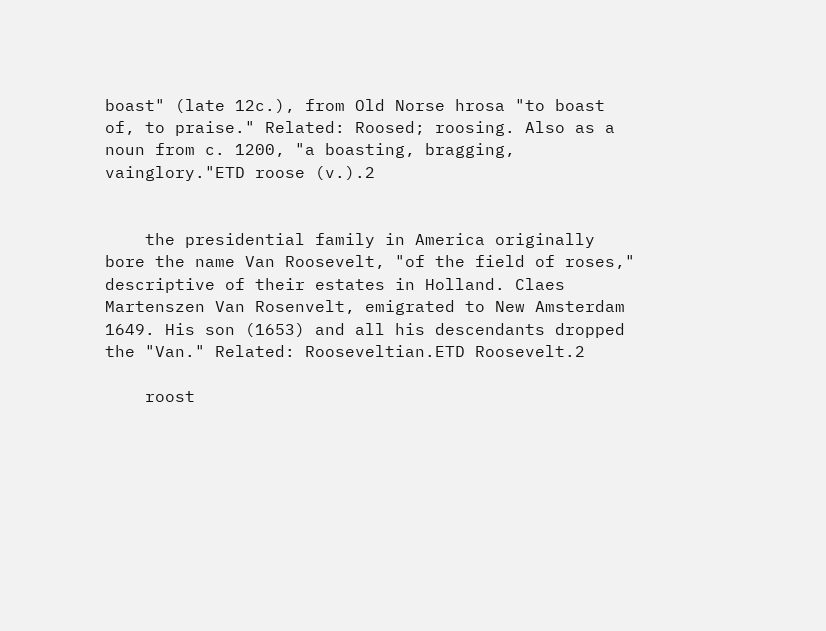boast" (late 12c.), from Old Norse hrosa "to boast of, to praise." Related: Roosed; roosing. Also as a noun from c. 1200, "a boasting, bragging, vainglory."ETD roose (v.).2


    the presidential family in America originally bore the name Van Roosevelt, "of the field of roses," descriptive of their estates in Holland. Claes Martenszen Van Rosenvelt, emigrated to New Amsterdam 1649. His son (1653) and all his descendants dropped the "Van." Related: Rooseveltian.ETD Roosevelt.2

    roost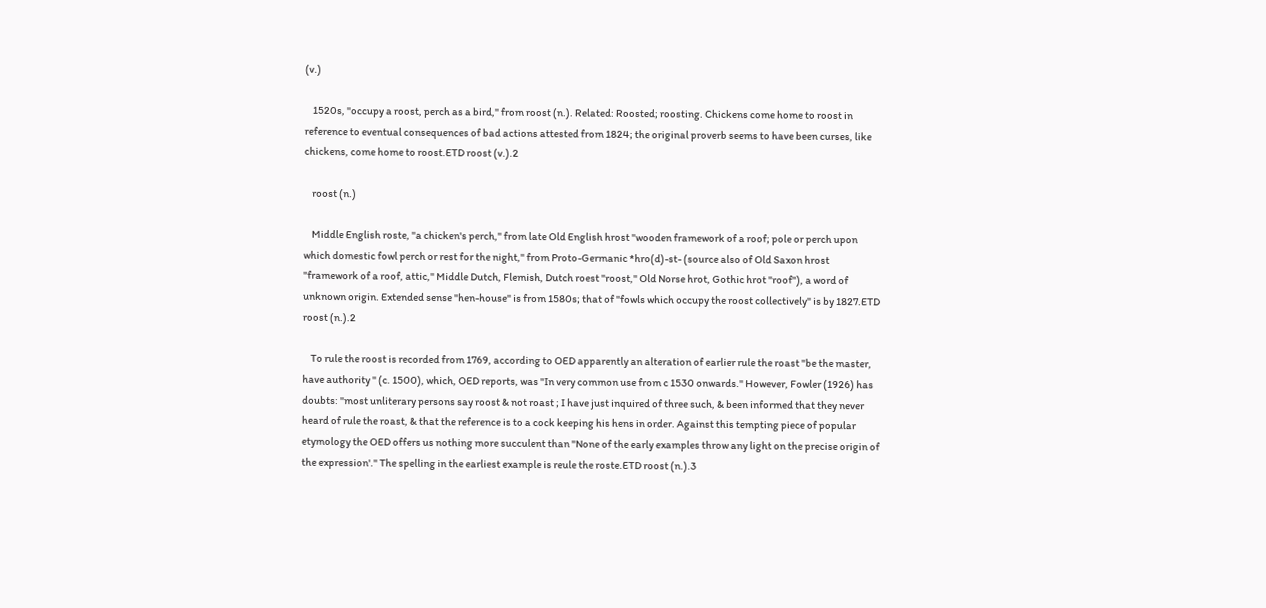(v.)

    1520s, "occupy a roost, perch as a bird," from roost (n.). Related: Roosted; roosting. Chickens come home to roost in reference to eventual consequences of bad actions attested from 1824; the original proverb seems to have been curses, like chickens, come home to roost.ETD roost (v.).2

    roost (n.)

    Middle English roste, "a chicken's perch," from late Old English hrost "wooden framework of a roof; pole or perch upon which domestic fowl perch or rest for the night," from Proto-Germanic *hro(d)-st- (source also of Old Saxon hrost "framework of a roof, attic," Middle Dutch, Flemish, Dutch roest "roost," Old Norse hrot, Gothic hrot "roof"), a word of unknown origin. Extended sense "hen-house" is from 1580s; that of "fowls which occupy the roost collectively" is by 1827.ETD roost (n.).2

    To rule the roost is recorded from 1769, according to OED apparently an alteration of earlier rule the roast "be the master, have authority " (c. 1500), which, OED reports, was "In very common use from c 1530 onwards." However, Fowler (1926) has doubts: "most unliterary persons say roost & not roast ; I have just inquired of three such, & been informed that they never heard of rule the roast, & that the reference is to a cock keeping his hens in order. Against this tempting piece of popular etymology the OED offers us nothing more succulent than "None of the early examples throw any light on the precise origin of the expression'." The spelling in the earliest example is reule the roste.ETD roost (n.).3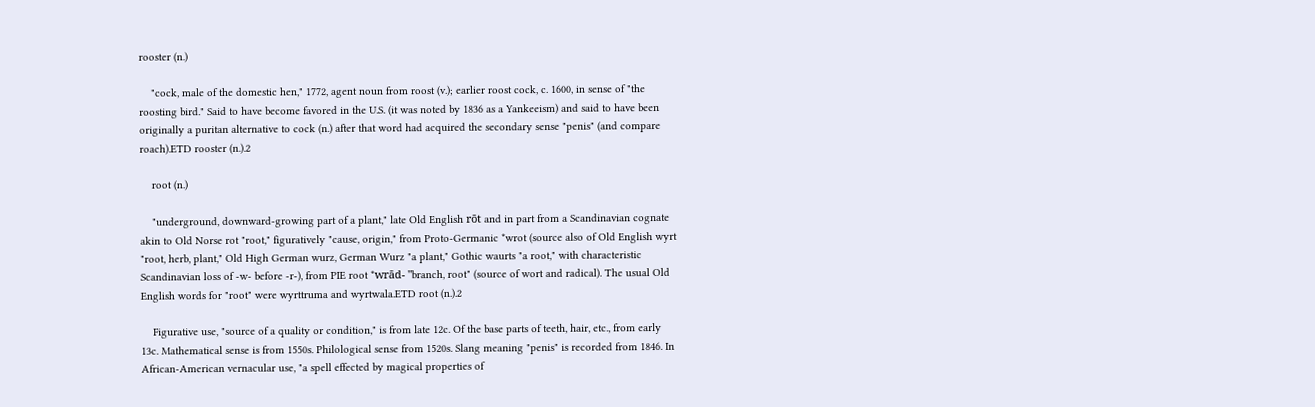rooster (n.)

    "cock, male of the domestic hen," 1772, agent noun from roost (v.); earlier roost cock, c. 1600, in sense of "the roosting bird." Said to have become favored in the U.S. (it was noted by 1836 as a Yankeeism) and said to have been originally a puritan alternative to cock (n.) after that word had acquired the secondary sense "penis" (and compare roach).ETD rooster (n.).2

    root (n.)

    "underground, downward-growing part of a plant," late Old English rōt and in part from a Scandinavian cognate akin to Old Norse rot "root," figuratively "cause, origin," from Proto-Germanic *wrot (source also of Old English wyrt "root, herb, plant," Old High German wurz, German Wurz "a plant," Gothic waurts "a root," with characteristic Scandinavian loss of -w- before -r-), from PIE root *wrād- "branch, root" (source of wort and radical). The usual Old English words for "root" were wyrttruma and wyrtwala.ETD root (n.).2

    Figurative use, "source of a quality or condition," is from late 12c. Of the base parts of teeth, hair, etc., from early 13c. Mathematical sense is from 1550s. Philological sense from 1520s. Slang meaning "penis" is recorded from 1846. In African-American vernacular use, "a spell effected by magical properties of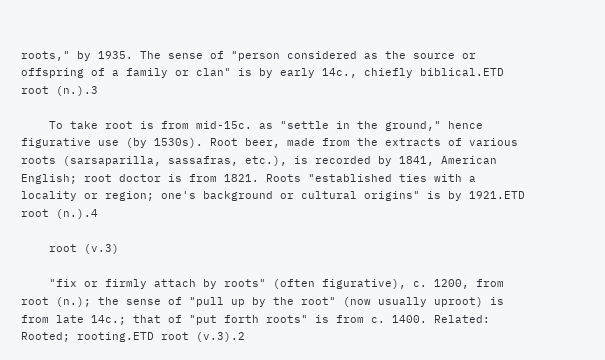roots," by 1935. The sense of "person considered as the source or offspring of a family or clan" is by early 14c., chiefly biblical.ETD root (n.).3

    To take root is from mid-15c. as "settle in the ground," hence figurative use (by 1530s). Root beer, made from the extracts of various roots (sarsaparilla, sassafras, etc.), is recorded by 1841, American English; root doctor is from 1821. Roots "established ties with a locality or region; one's background or cultural origins" is by 1921.ETD root (n.).4

    root (v.3)

    "fix or firmly attach by roots" (often figurative), c. 1200, from root (n.); the sense of "pull up by the root" (now usually uproot) is from late 14c.; that of "put forth roots" is from c. 1400. Related: Rooted; rooting.ETD root (v.3).2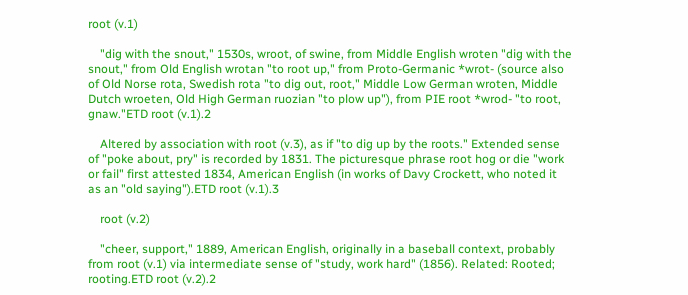root (v.1)

    "dig with the snout," 1530s, wroot, of swine, from Middle English wroten "dig with the snout," from Old English wrotan "to root up," from Proto-Germanic *wrot- (source also of Old Norse rota, Swedish rota "to dig out, root," Middle Low German wroten, Middle Dutch wroeten, Old High German ruozian "to plow up"), from PIE root *wrod- "to root, gnaw."ETD root (v.1).2

    Altered by association with root (v.3), as if "to dig up by the roots." Extended sense of "poke about, pry" is recorded by 1831. The picturesque phrase root hog or die "work or fail" first attested 1834, American English (in works of Davy Crockett, who noted it as an "old saying").ETD root (v.1).3

    root (v.2)

    "cheer, support," 1889, American English, originally in a baseball context, probably from root (v.1) via intermediate sense of "study, work hard" (1856). Related: Rooted; rooting.ETD root (v.2).2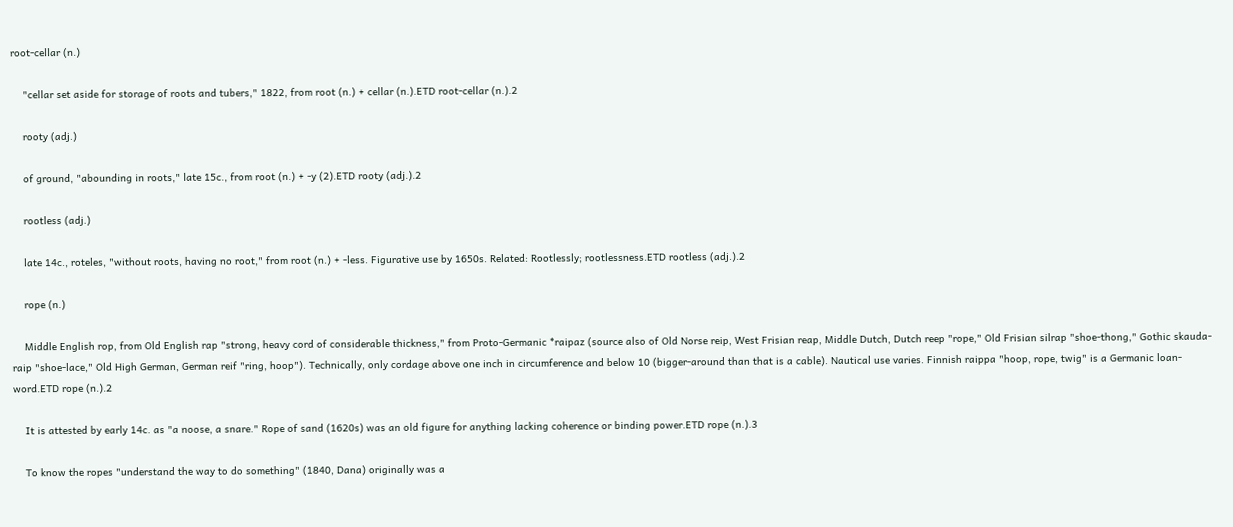root-cellar (n.)

    "cellar set aside for storage of roots and tubers," 1822, from root (n.) + cellar (n.).ETD root-cellar (n.).2

    rooty (adj.)

    of ground, "abounding in roots," late 15c., from root (n.) + -y (2).ETD rooty (adj.).2

    rootless (adj.)

    late 14c., roteles, "without roots, having no root," from root (n.) + -less. Figurative use by 1650s. Related: Rootlessly; rootlessness.ETD rootless (adj.).2

    rope (n.)

    Middle English rop, from Old English rap "strong, heavy cord of considerable thickness," from Proto-Germanic *raipaz (source also of Old Norse reip, West Frisian reap, Middle Dutch, Dutch reep "rope," Old Frisian silrap "shoe-thong," Gothic skauda-raip "shoe-lace," Old High German, German reif "ring, hoop"). Technically, only cordage above one inch in circumference and below 10 (bigger-around than that is a cable). Nautical use varies. Finnish raippa "hoop, rope, twig" is a Germanic loan-word.ETD rope (n.).2

    It is attested by early 14c. as "a noose, a snare." Rope of sand (1620s) was an old figure for anything lacking coherence or binding power.ETD rope (n.).3

    To know the ropes "understand the way to do something" (1840, Dana) originally was a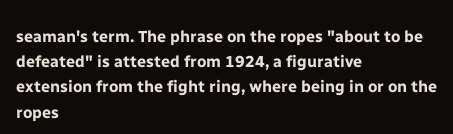seaman's term. The phrase on the ropes "about to be defeated" is attested from 1924, a figurative extension from the fight ring, where being in or on the ropes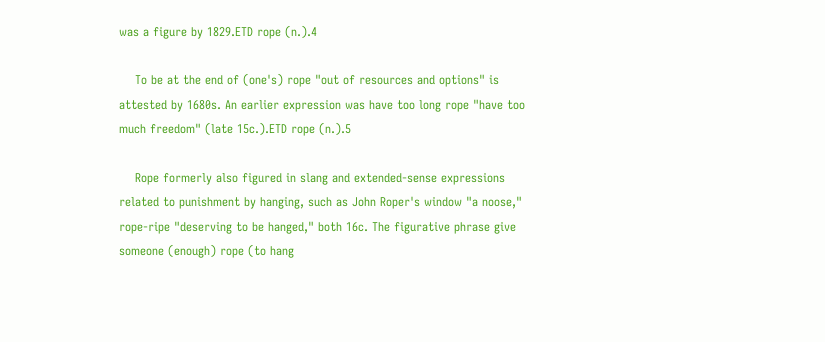was a figure by 1829.ETD rope (n.).4

    To be at the end of (one's) rope "out of resources and options" is attested by 1680s. An earlier expression was have too long rope "have too much freedom" (late 15c.).ETD rope (n.).5

    Rope formerly also figured in slang and extended-sense expressions related to punishment by hanging, such as John Roper's window "a noose," rope-ripe "deserving to be hanged," both 16c. The figurative phrase give someone (enough) rope (to hang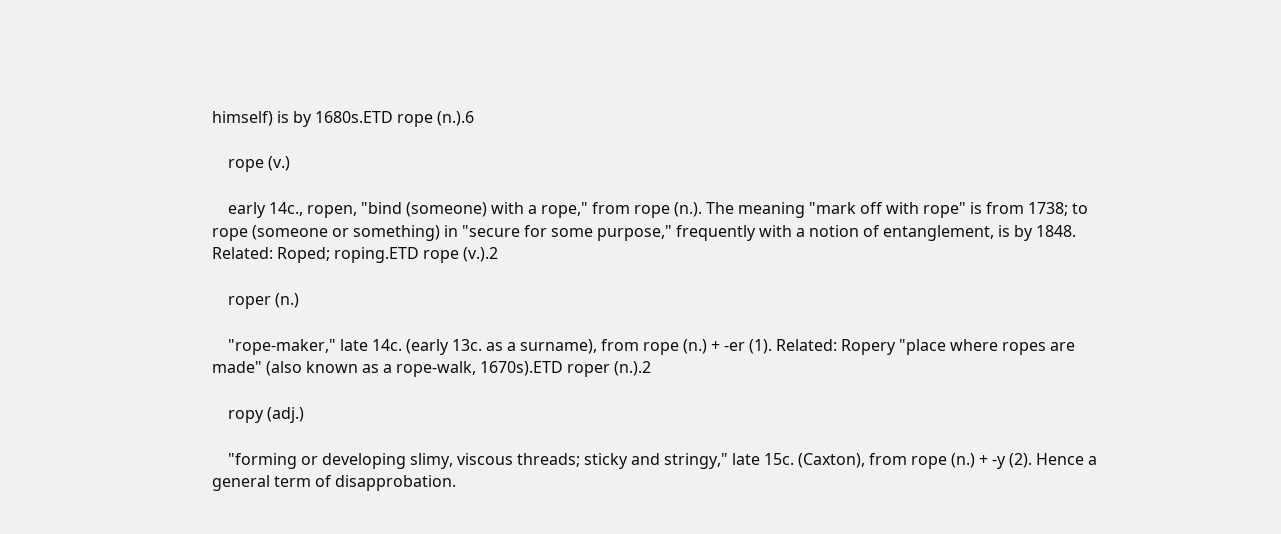himself) is by 1680s.ETD rope (n.).6

    rope (v.)

    early 14c., ropen, "bind (someone) with a rope," from rope (n.). The meaning "mark off with rope" is from 1738; to rope (someone or something) in "secure for some purpose," frequently with a notion of entanglement, is by 1848. Related: Roped; roping.ETD rope (v.).2

    roper (n.)

    "rope-maker," late 14c. (early 13c. as a surname), from rope (n.) + -er (1). Related: Ropery "place where ropes are made" (also known as a rope-walk, 1670s).ETD roper (n.).2

    ropy (adj.)

    "forming or developing slimy, viscous threads; sticky and stringy," late 15c. (Caxton), from rope (n.) + -y (2). Hence a general term of disapprobation.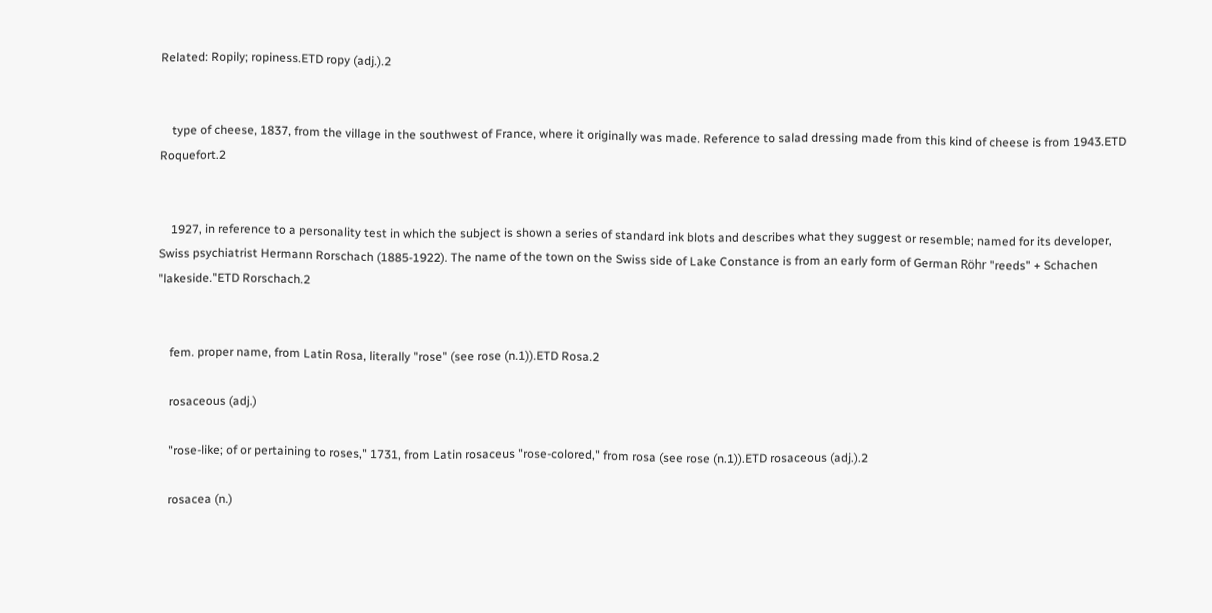Related: Ropily; ropiness.ETD ropy (adj.).2


    type of cheese, 1837, from the village in the southwest of France, where it originally was made. Reference to salad dressing made from this kind of cheese is from 1943.ETD Roquefort.2


    1927, in reference to a personality test in which the subject is shown a series of standard ink blots and describes what they suggest or resemble; named for its developer, Swiss psychiatrist Hermann Rorschach (1885-1922). The name of the town on the Swiss side of Lake Constance is from an early form of German Röhr "reeds" + Schachen "lakeside."ETD Rorschach.2


    fem. proper name, from Latin Rosa, literally "rose" (see rose (n.1)).ETD Rosa.2

    rosaceous (adj.)

    "rose-like; of or pertaining to roses," 1731, from Latin rosaceus "rose-colored," from rosa (see rose (n.1)).ETD rosaceous (adj.).2

    rosacea (n.)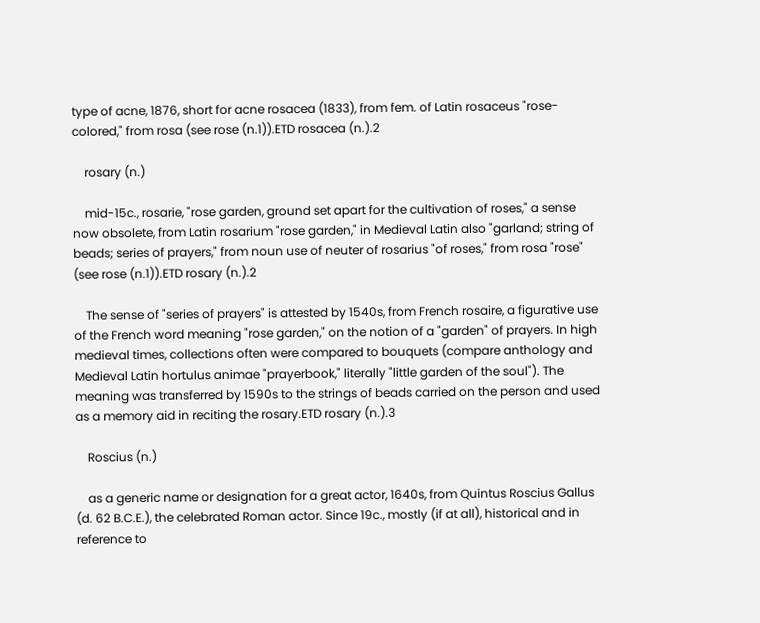type of acne, 1876, short for acne rosacea (1833), from fem. of Latin rosaceus "rose-colored," from rosa (see rose (n.1)).ETD rosacea (n.).2

    rosary (n.)

    mid-15c., rosarie, "rose garden, ground set apart for the cultivation of roses," a sense now obsolete, from Latin rosarium "rose garden," in Medieval Latin also "garland; string of beads; series of prayers," from noun use of neuter of rosarius "of roses," from rosa "rose" (see rose (n.1)).ETD rosary (n.).2

    The sense of "series of prayers" is attested by 1540s, from French rosaire, a figurative use of the French word meaning "rose garden," on the notion of a "garden" of prayers. In high medieval times, collections often were compared to bouquets (compare anthology and Medieval Latin hortulus animae "prayerbook," literally "little garden of the soul"). The meaning was transferred by 1590s to the strings of beads carried on the person and used as a memory aid in reciting the rosary.ETD rosary (n.).3

    Roscius (n.)

    as a generic name or designation for a great actor, 1640s, from Quintus Roscius Gallus (d. 62 B.C.E.), the celebrated Roman actor. Since 19c., mostly (if at all), historical and in reference to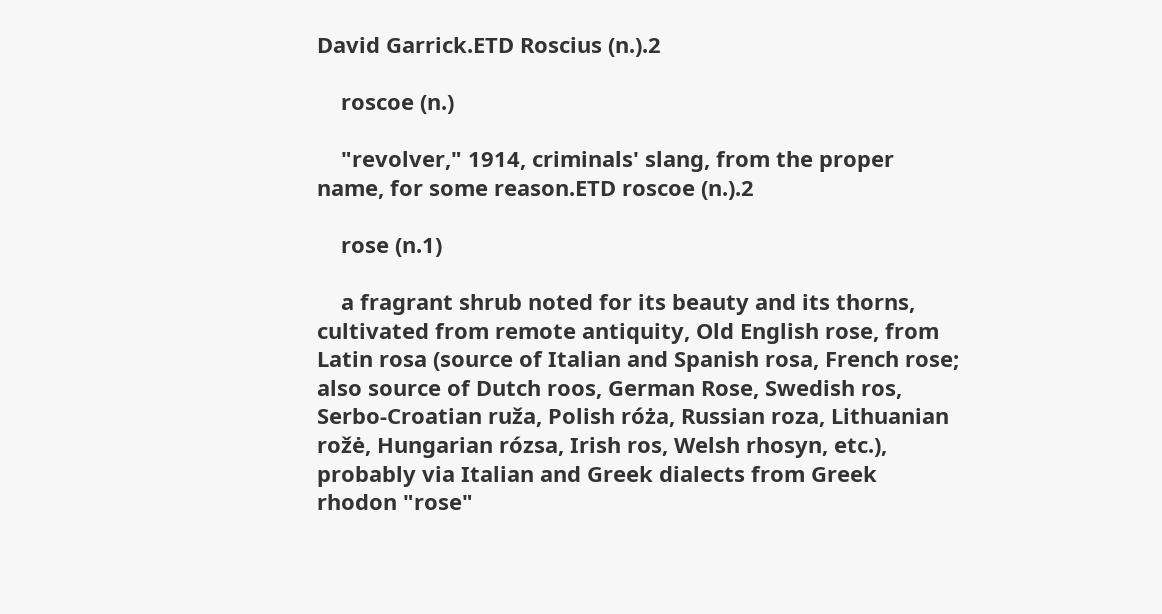David Garrick.ETD Roscius (n.).2

    roscoe (n.)

    "revolver," 1914, criminals' slang, from the proper name, for some reason.ETD roscoe (n.).2

    rose (n.1)

    a fragrant shrub noted for its beauty and its thorns, cultivated from remote antiquity, Old English rose, from Latin rosa (source of Italian and Spanish rosa, French rose; also source of Dutch roos, German Rose, Swedish ros, Serbo-Croatian ruža, Polish róża, Russian roza, Lithuanian rožė, Hungarian rózsa, Irish ros, Welsh rhosyn, etc.), probably via Italian and Greek dialects from Greek rhodon "rose"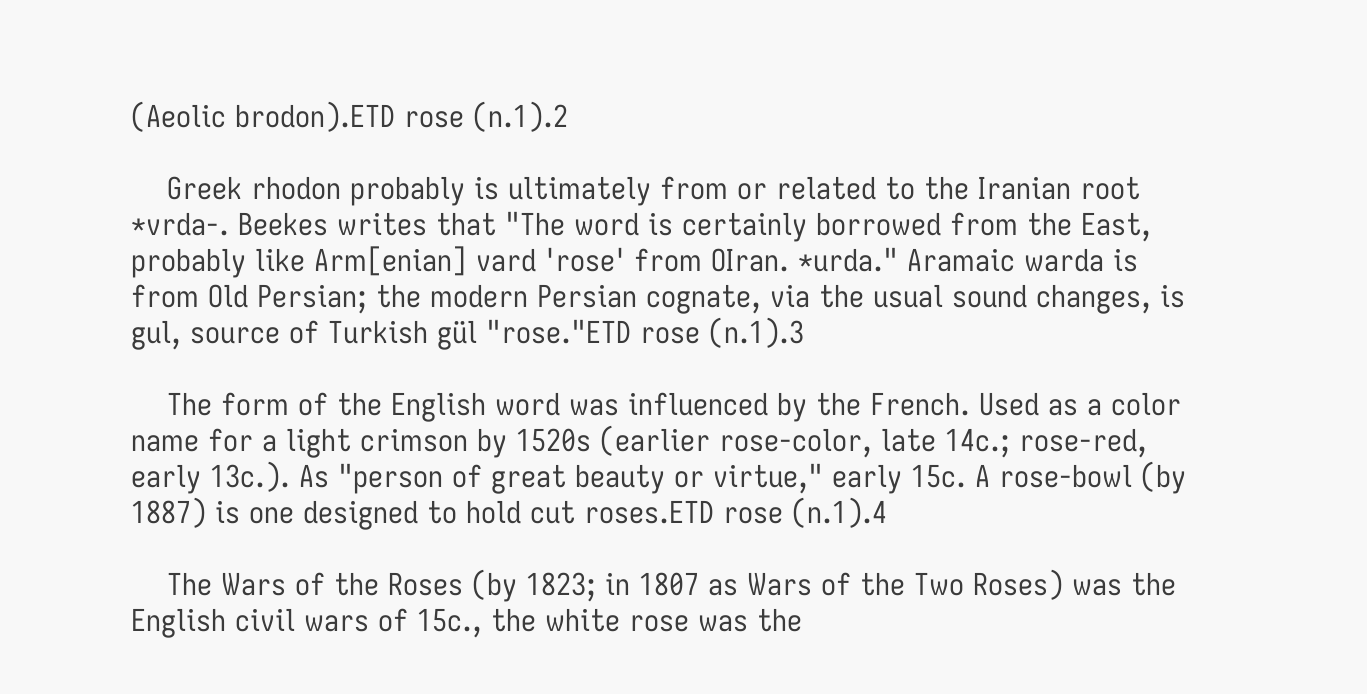(Aeolic brodon).ETD rose (n.1).2

    Greek rhodon probably is ultimately from or related to the Iranian root *vrda-. Beekes writes that "The word is certainly borrowed from the East, probably like Arm[enian] vard 'rose' from OIran. *urda." Aramaic warda is from Old Persian; the modern Persian cognate, via the usual sound changes, is gul, source of Turkish gül "rose."ETD rose (n.1).3

    The form of the English word was influenced by the French. Used as a color name for a light crimson by 1520s (earlier rose-color, late 14c.; rose-red, early 13c.). As "person of great beauty or virtue," early 15c. A rose-bowl (by 1887) is one designed to hold cut roses.ETD rose (n.1).4

    The Wars of the Roses (by 1823; in 1807 as Wars of the Two Roses) was the English civil wars of 15c., the white rose was the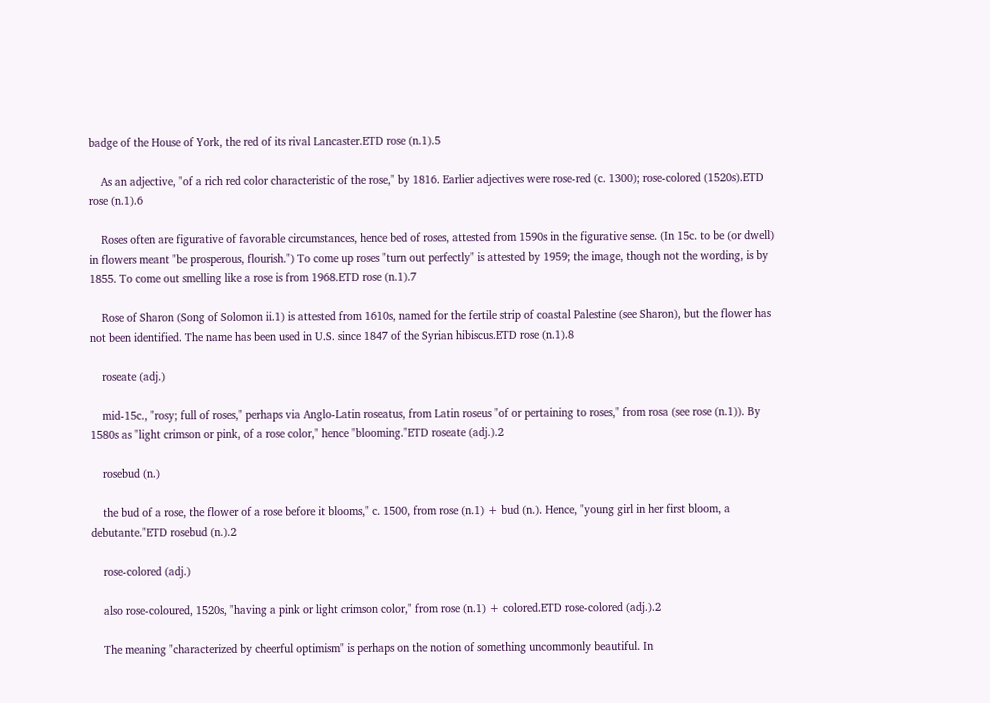badge of the House of York, the red of its rival Lancaster.ETD rose (n.1).5

    As an adjective, "of a rich red color characteristic of the rose," by 1816. Earlier adjectives were rose-red (c. 1300); rose-colored (1520s).ETD rose (n.1).6

    Roses often are figurative of favorable circumstances, hence bed of roses, attested from 1590s in the figurative sense. (In 15c. to be (or dwell) in flowers meant "be prosperous, flourish.") To come up roses "turn out perfectly" is attested by 1959; the image, though not the wording, is by 1855. To come out smelling like a rose is from 1968.ETD rose (n.1).7

    Rose of Sharon (Song of Solomon ii.1) is attested from 1610s, named for the fertile strip of coastal Palestine (see Sharon), but the flower has not been identified. The name has been used in U.S. since 1847 of the Syrian hibiscus.ETD rose (n.1).8

    roseate (adj.)

    mid-15c., "rosy; full of roses," perhaps via Anglo-Latin roseatus, from Latin roseus "of or pertaining to roses," from rosa (see rose (n.1)). By 1580s as "light crimson or pink, of a rose color," hence "blooming."ETD roseate (adj.).2

    rosebud (n.)

    the bud of a rose, the flower of a rose before it blooms," c. 1500, from rose (n.1) + bud (n.). Hence, "young girl in her first bloom, a debutante."ETD rosebud (n.).2

    rose-colored (adj.)

    also rose-coloured, 1520s, "having a pink or light crimson color," from rose (n.1) + colored.ETD rose-colored (adj.).2

    The meaning "characterized by cheerful optimism" is perhaps on the notion of something uncommonly beautiful. In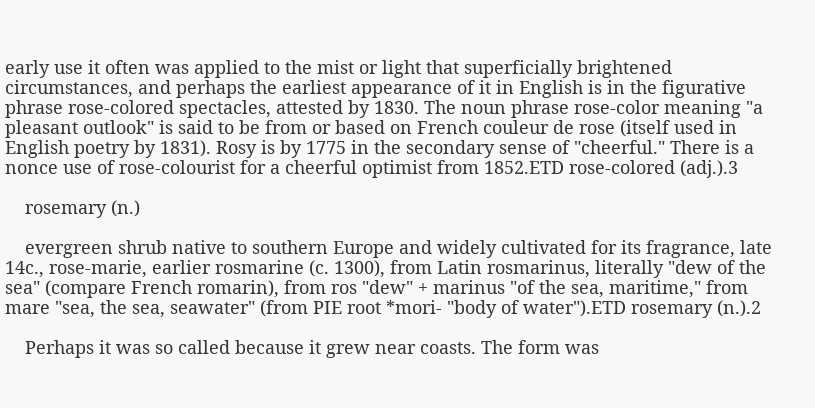early use it often was applied to the mist or light that superficially brightened circumstances, and perhaps the earliest appearance of it in English is in the figurative phrase rose-colored spectacles, attested by 1830. The noun phrase rose-color meaning "a pleasant outlook" is said to be from or based on French couleur de rose (itself used in English poetry by 1831). Rosy is by 1775 in the secondary sense of "cheerful." There is a nonce use of rose-colourist for a cheerful optimist from 1852.ETD rose-colored (adj.).3

    rosemary (n.)

    evergreen shrub native to southern Europe and widely cultivated for its fragrance, late 14c., rose-marie, earlier rosmarine (c. 1300), from Latin rosmarinus, literally "dew of the sea" (compare French romarin), from ros "dew" + marinus "of the sea, maritime," from mare "sea, the sea, seawater" (from PIE root *mori- "body of water").ETD rosemary (n.).2

    Perhaps it was so called because it grew near coasts. The form was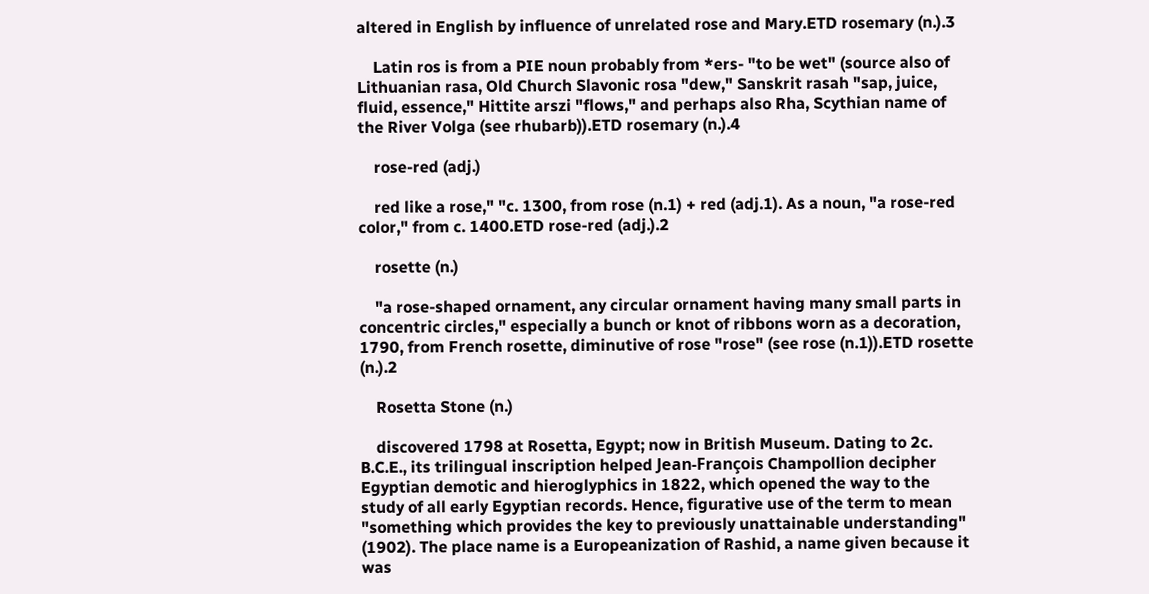altered in English by influence of unrelated rose and Mary.ETD rosemary (n.).3

    Latin ros is from a PIE noun probably from *ers- "to be wet" (source also of Lithuanian rasa, Old Church Slavonic rosa "dew," Sanskrit rasah "sap, juice, fluid, essence," Hittite arszi "flows," and perhaps also Rha, Scythian name of the River Volga (see rhubarb)).ETD rosemary (n.).4

    rose-red (adj.)

    red like a rose," "c. 1300, from rose (n.1) + red (adj.1). As a noun, "a rose-red color," from c. 1400.ETD rose-red (adj.).2

    rosette (n.)

    "a rose-shaped ornament, any circular ornament having many small parts in concentric circles," especially a bunch or knot of ribbons worn as a decoration, 1790, from French rosette, diminutive of rose "rose" (see rose (n.1)).ETD rosette (n.).2

    Rosetta Stone (n.)

    discovered 1798 at Rosetta, Egypt; now in British Museum. Dating to 2c. B.C.E., its trilingual inscription helped Jean-François Champollion decipher Egyptian demotic and hieroglyphics in 1822, which opened the way to the study of all early Egyptian records. Hence, figurative use of the term to mean "something which provides the key to previously unattainable understanding" (1902). The place name is a Europeanization of Rashid, a name given because it was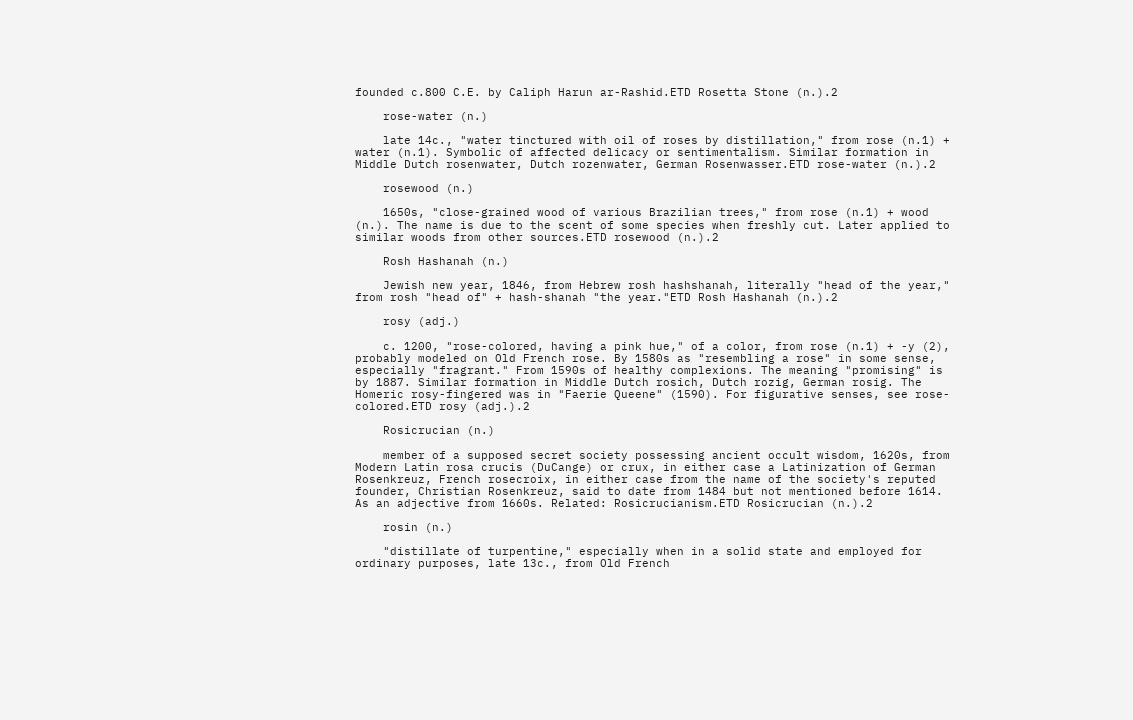founded c.800 C.E. by Caliph Harun ar-Rashid.ETD Rosetta Stone (n.).2

    rose-water (n.)

    late 14c., "water tinctured with oil of roses by distillation," from rose (n.1) + water (n.1). Symbolic of affected delicacy or sentimentalism. Similar formation in Middle Dutch rosenwater, Dutch rozenwater, German Rosenwasser.ETD rose-water (n.).2

    rosewood (n.)

    1650s, "close-grained wood of various Brazilian trees," from rose (n.1) + wood (n.). The name is due to the scent of some species when freshly cut. Later applied to similar woods from other sources.ETD rosewood (n.).2

    Rosh Hashanah (n.)

    Jewish new year, 1846, from Hebrew rosh hashshanah, literally "head of the year," from rosh "head of" + hash-shanah "the year."ETD Rosh Hashanah (n.).2

    rosy (adj.)

    c. 1200, "rose-colored, having a pink hue," of a color, from rose (n.1) + -y (2), probably modeled on Old French rose. By 1580s as "resembling a rose" in some sense, especially "fragrant." From 1590s of healthy complexions. The meaning "promising" is by 1887. Similar formation in Middle Dutch rosich, Dutch rozig, German rosig. The Homeric rosy-fingered was in "Faerie Queene" (1590). For figurative senses, see rose-colored.ETD rosy (adj.).2

    Rosicrucian (n.)

    member of a supposed secret society possessing ancient occult wisdom, 1620s, from Modern Latin rosa crucis (DuCange) or crux, in either case a Latinization of German Rosenkreuz, French rosecroix, in either case from the name of the society's reputed founder, Christian Rosenkreuz, said to date from 1484 but not mentioned before 1614. As an adjective from 1660s. Related: Rosicrucianism.ETD Rosicrucian (n.).2

    rosin (n.)

    "distillate of turpentine," especially when in a solid state and employed for ordinary purposes, late 13c., from Old French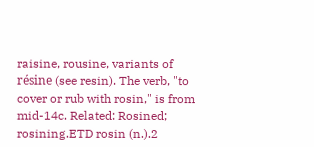raisine, rousine, variants of résine (see resin). The verb, "to cover or rub with rosin," is from mid-14c. Related: Rosined; rosining.ETD rosin (n.).2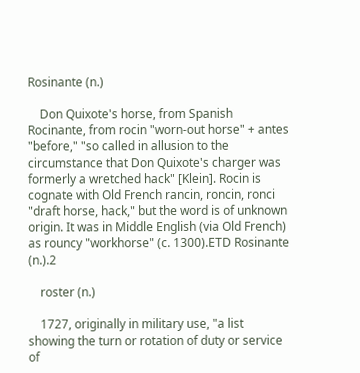Rosinante (n.)

    Don Quixote's horse, from Spanish Rocinante, from rocin "worn-out horse" + antes "before," "so called in allusion to the circumstance that Don Quixote's charger was formerly a wretched hack" [Klein]. Rocin is cognate with Old French rancin, roncin, ronci "draft horse, hack," but the word is of unknown origin. It was in Middle English (via Old French) as rouncy "workhorse" (c. 1300).ETD Rosinante (n.).2

    roster (n.)

    1727, originally in military use, "a list showing the turn or rotation of duty or service of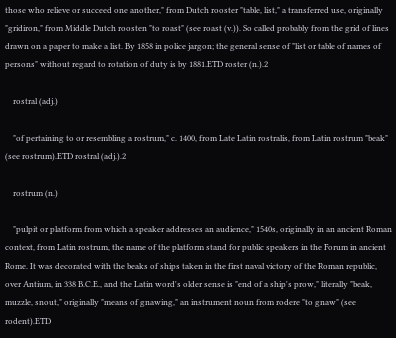those who relieve or succeed one another," from Dutch rooster "table, list," a transferred use, originally "gridiron," from Middle Dutch roosten "to roast" (see roast (v.)). So called probably from the grid of lines drawn on a paper to make a list. By 1858 in police jargon; the general sense of "list or table of names of persons" without regard to rotation of duty is by 1881.ETD roster (n.).2

    rostral (adj.)

    "of pertaining to or resembling a rostrum," c. 1400, from Late Latin rostralis, from Latin rostrum "beak" (see rostrum).ETD rostral (adj.).2

    rostrum (n.)

    "pulpit or platform from which a speaker addresses an audience," 1540s, originally in an ancient Roman context, from Latin rostrum, the name of the platform stand for public speakers in the Forum in ancient Rome. It was decorated with the beaks of ships taken in the first naval victory of the Roman republic, over Antium, in 338 B.C.E., and the Latin word's older sense is "end of a ship's prow," literally "beak, muzzle, snout," originally "means of gnawing," an instrument noun from rodere "to gnaw" (see rodent).ETD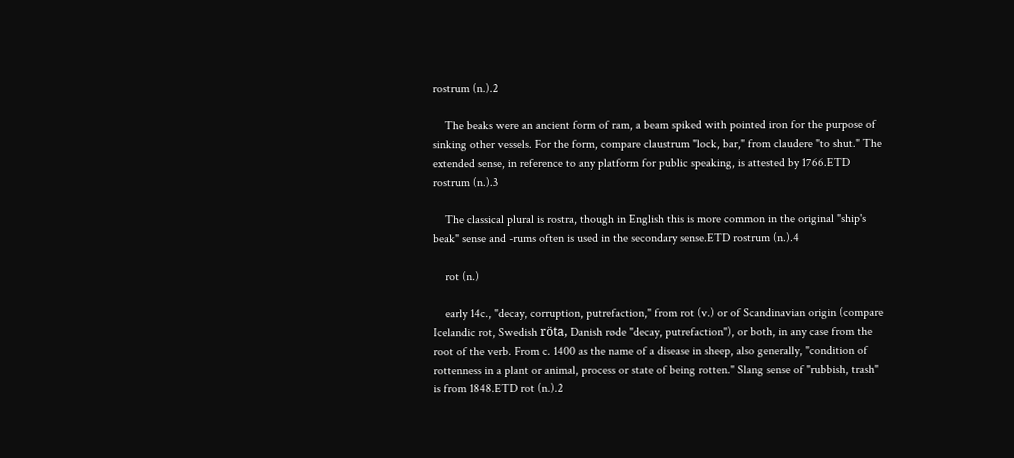rostrum (n.).2

    The beaks were an ancient form of ram, a beam spiked with pointed iron for the purpose of sinking other vessels. For the form, compare claustrum "lock, bar," from claudere "to shut." The extended sense, in reference to any platform for public speaking, is attested by 1766.ETD rostrum (n.).3

    The classical plural is rostra, though in English this is more common in the original "ship's beak" sense and -rums often is used in the secondary sense.ETD rostrum (n.).4

    rot (n.)

    early 14c., "decay, corruption, putrefaction," from rot (v.) or of Scandinavian origin (compare Icelandic rot, Swedish röta, Danish røde "decay, putrefaction"), or both, in any case from the root of the verb. From c. 1400 as the name of a disease in sheep, also generally, "condition of rottenness in a plant or animal, process or state of being rotten." Slang sense of "rubbish, trash" is from 1848.ETD rot (n.).2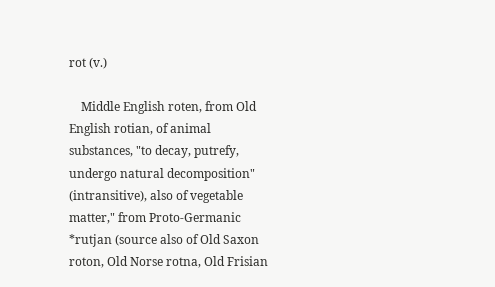rot (v.)

    Middle English roten, from Old English rotian, of animal substances, "to decay, putrefy, undergo natural decomposition" (intransitive), also of vegetable matter," from Proto-Germanic *rutjan (source also of Old Saxon roton, Old Norse rotna, Old Frisian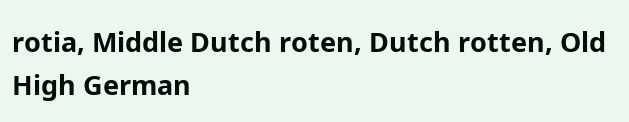rotia, Middle Dutch roten, Dutch rotten, Old High German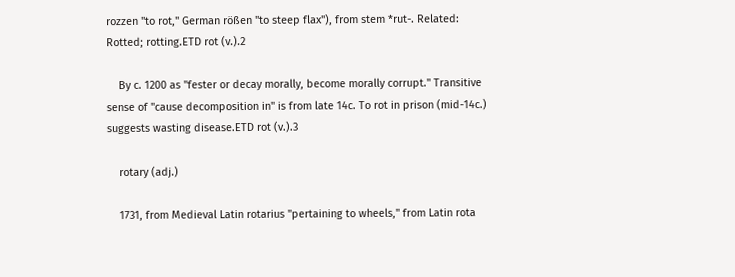rozzen "to rot," German rößen "to steep flax"), from stem *rut-. Related: Rotted; rotting.ETD rot (v.).2

    By c. 1200 as "fester or decay morally, become morally corrupt." Transitive sense of "cause decomposition in" is from late 14c. To rot in prison (mid-14c.) suggests wasting disease.ETD rot (v.).3

    rotary (adj.)

    1731, from Medieval Latin rotarius "pertaining to wheels," from Latin rota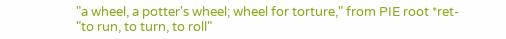"a wheel, a potter's wheel; wheel for torture," from PIE root *ret- "to run, to turn, to roll"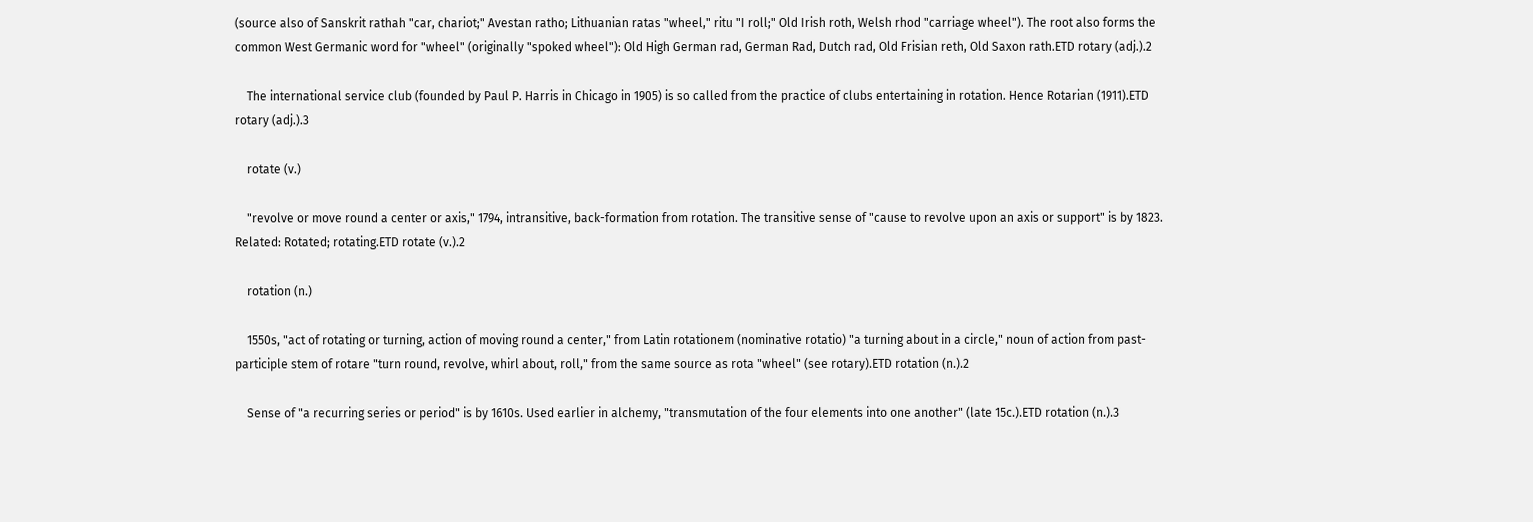(source also of Sanskrit rathah "car, chariot;" Avestan ratho; Lithuanian ratas "wheel," ritu "I roll;" Old Irish roth, Welsh rhod "carriage wheel"). The root also forms the common West Germanic word for "wheel" (originally "spoked wheel"): Old High German rad, German Rad, Dutch rad, Old Frisian reth, Old Saxon rath.ETD rotary (adj.).2

    The international service club (founded by Paul P. Harris in Chicago in 1905) is so called from the practice of clubs entertaining in rotation. Hence Rotarian (1911).ETD rotary (adj.).3

    rotate (v.)

    "revolve or move round a center or axis," 1794, intransitive, back-formation from rotation. The transitive sense of "cause to revolve upon an axis or support" is by 1823. Related: Rotated; rotating.ETD rotate (v.).2

    rotation (n.)

    1550s, "act of rotating or turning, action of moving round a center," from Latin rotationem (nominative rotatio) "a turning about in a circle," noun of action from past-participle stem of rotare "turn round, revolve, whirl about, roll," from the same source as rota "wheel" (see rotary).ETD rotation (n.).2

    Sense of "a recurring series or period" is by 1610s. Used earlier in alchemy, "transmutation of the four elements into one another" (late 15c.).ETD rotation (n.).3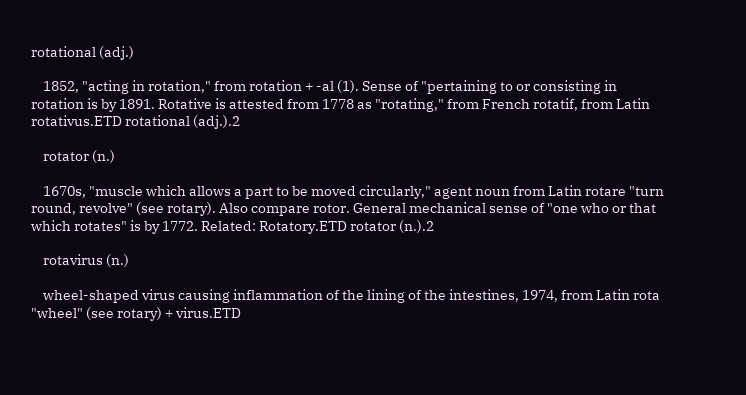rotational (adj.)

    1852, "acting in rotation," from rotation + -al (1). Sense of "pertaining to or consisting in rotation is by 1891. Rotative is attested from 1778 as "rotating," from French rotatif, from Latin rotativus.ETD rotational (adj.).2

    rotator (n.)

    1670s, "muscle which allows a part to be moved circularly," agent noun from Latin rotare "turn round, revolve" (see rotary). Also compare rotor. General mechanical sense of "one who or that which rotates" is by 1772. Related: Rotatory.ETD rotator (n.).2

    rotavirus (n.)

    wheel-shaped virus causing inflammation of the lining of the intestines, 1974, from Latin rota "wheel" (see rotary) + virus.ETD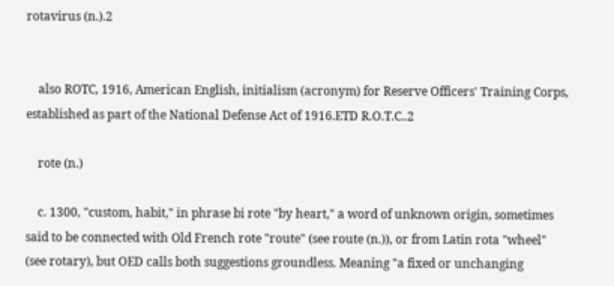rotavirus (n.).2


    also ROTC, 1916, American English, initialism (acronym) for Reserve Officers' Training Corps, established as part of the National Defense Act of 1916.ETD R.O.T.C..2

    rote (n.)

    c. 1300, "custom, habit," in phrase bi rote "by heart," a word of unknown origin, sometimes said to be connected with Old French rote "route" (see route (n.)), or from Latin rota "wheel" (see rotary), but OED calls both suggestions groundless. Meaning "a fixed or unchanging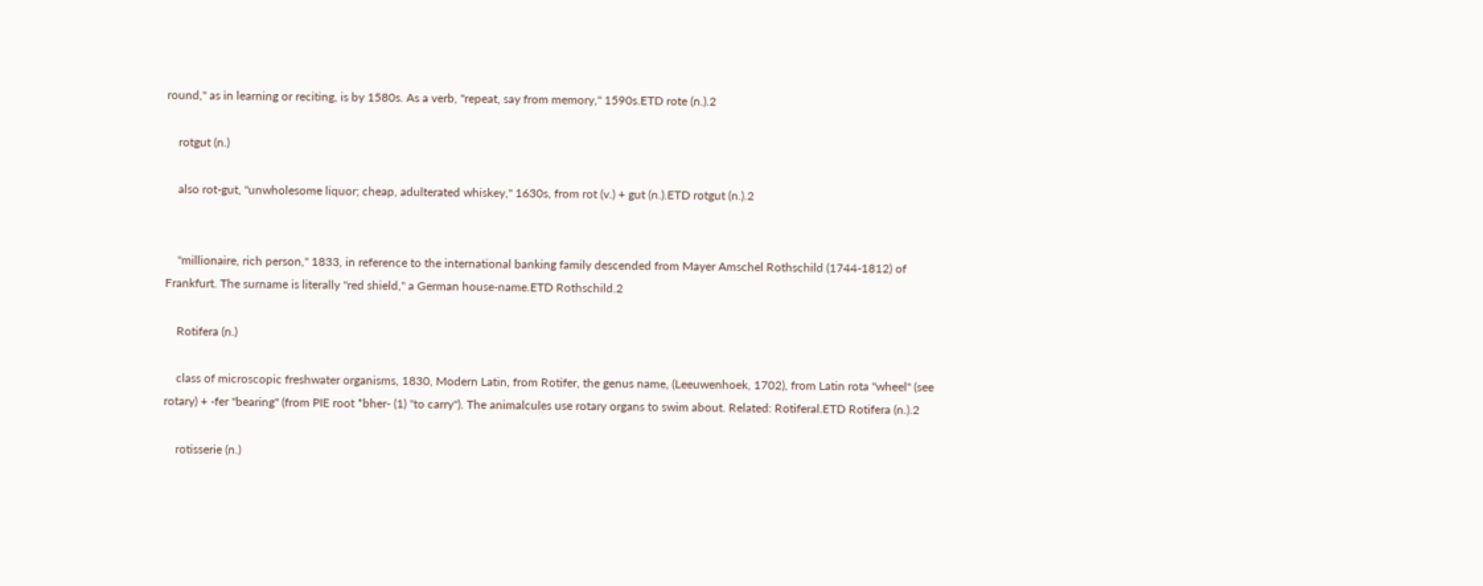round," as in learning or reciting, is by 1580s. As a verb, "repeat, say from memory," 1590s.ETD rote (n.).2

    rotgut (n.)

    also rot-gut, "unwholesome liquor; cheap, adulterated whiskey," 1630s, from rot (v.) + gut (n.).ETD rotgut (n.).2


    "millionaire, rich person," 1833, in reference to the international banking family descended from Mayer Amschel Rothschild (1744-1812) of Frankfurt. The surname is literally "red shield," a German house-name.ETD Rothschild.2

    Rotifera (n.)

    class of microscopic freshwater organisms, 1830, Modern Latin, from Rotifer, the genus name, (Leeuwenhoek, 1702), from Latin rota "wheel" (see rotary) + -fer "bearing" (from PIE root *bher- (1) "to carry"). The animalcules use rotary organs to swim about. Related: Rotiferal.ETD Rotifera (n.).2

    rotisserie (n.)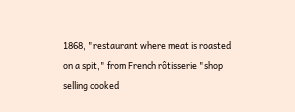1868, "restaurant where meat is roasted on a spit," from French rôtisserie "shop selling cooked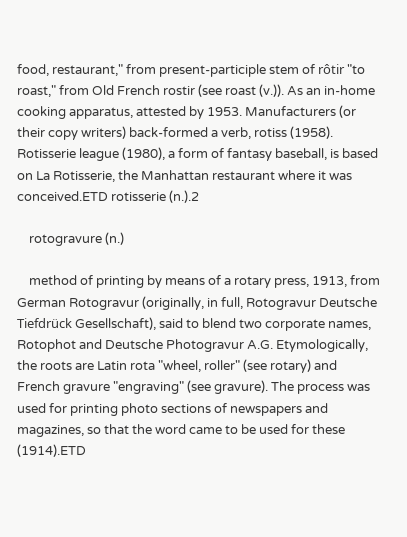food, restaurant," from present-participle stem of rôtir "to roast," from Old French rostir (see roast (v.)). As an in-home cooking apparatus, attested by 1953. Manufacturers (or their copy writers) back-formed a verb, rotiss (1958). Rotisserie league (1980), a form of fantasy baseball, is based on La Rotisserie, the Manhattan restaurant where it was conceived.ETD rotisserie (n.).2

    rotogravure (n.)

    method of printing by means of a rotary press, 1913, from German Rotogravur (originally, in full, Rotogravur Deutsche Tiefdrück Gesellschaft), said to blend two corporate names, Rotophot and Deutsche Photogravur A.G. Etymologically, the roots are Latin rota "wheel, roller" (see rotary) and French gravure "engraving" (see gravure). The process was used for printing photo sections of newspapers and magazines, so that the word came to be used for these (1914).ETD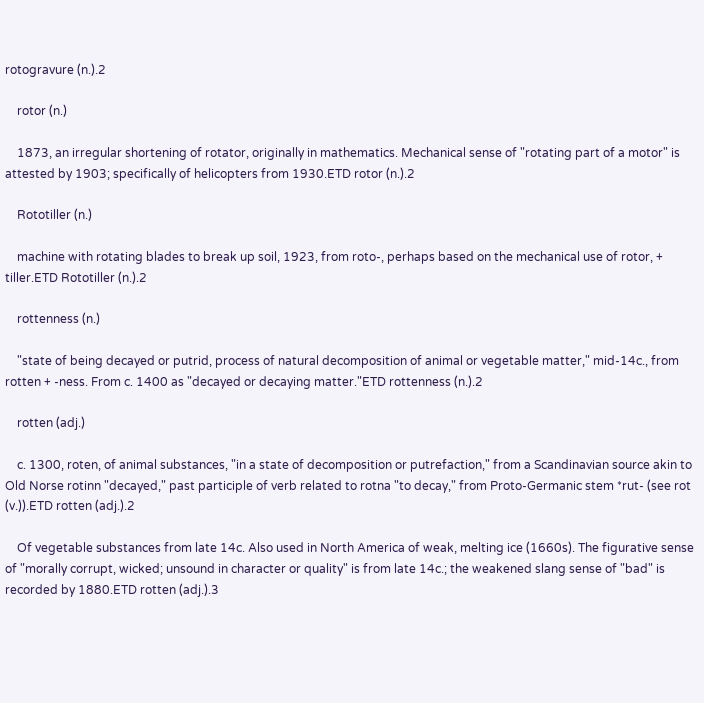rotogravure (n.).2

    rotor (n.)

    1873, an irregular shortening of rotator, originally in mathematics. Mechanical sense of "rotating part of a motor" is attested by 1903; specifically of helicopters from 1930.ETD rotor (n.).2

    Rototiller (n.)

    machine with rotating blades to break up soil, 1923, from roto-, perhaps based on the mechanical use of rotor, + tiller.ETD Rototiller (n.).2

    rottenness (n.)

    "state of being decayed or putrid, process of natural decomposition of animal or vegetable matter," mid-14c., from rotten + -ness. From c. 1400 as "decayed or decaying matter."ETD rottenness (n.).2

    rotten (adj.)

    c. 1300, roten, of animal substances, "in a state of decomposition or putrefaction," from a Scandinavian source akin to Old Norse rotinn "decayed," past participle of verb related to rotna "to decay," from Proto-Germanic stem *rut- (see rot (v.)).ETD rotten (adj.).2

    Of vegetable substances from late 14c. Also used in North America of weak, melting ice (1660s). The figurative sense of "morally corrupt, wicked; unsound in character or quality" is from late 14c.; the weakened slang sense of "bad" is recorded by 1880.ETD rotten (adj.).3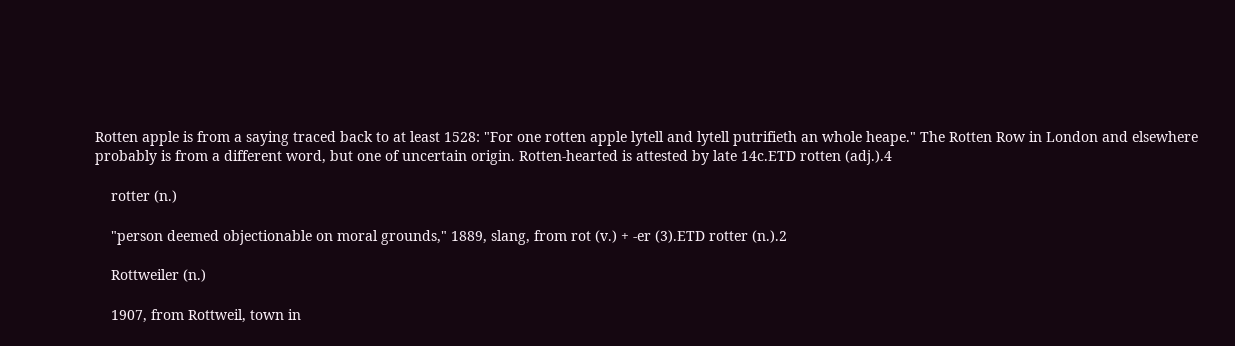Rotten apple is from a saying traced back to at least 1528: "For one rotten apple lytell and lytell putrifieth an whole heape." The Rotten Row in London and elsewhere probably is from a different word, but one of uncertain origin. Rotten-hearted is attested by late 14c.ETD rotten (adj.).4

    rotter (n.)

    "person deemed objectionable on moral grounds," 1889, slang, from rot (v.) + -er (3).ETD rotter (n.).2

    Rottweiler (n.)

    1907, from Rottweil, town in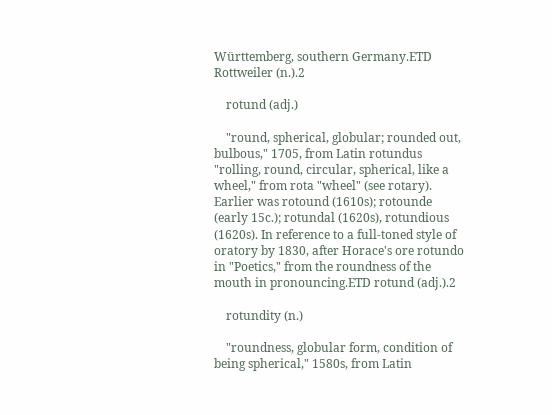Württemberg, southern Germany.ETD Rottweiler (n.).2

    rotund (adj.)

    "round, spherical, globular; rounded out, bulbous," 1705, from Latin rotundus "rolling, round, circular, spherical, like a wheel," from rota "wheel" (see rotary). Earlier was rotound (1610s); rotounde (early 15c.); rotundal (1620s), rotundious (1620s). In reference to a full-toned style of oratory by 1830, after Horace's ore rotundo in "Poetics," from the roundness of the mouth in pronouncing.ETD rotund (adj.).2

    rotundity (n.)

    "roundness, globular form, condition of being spherical," 1580s, from Latin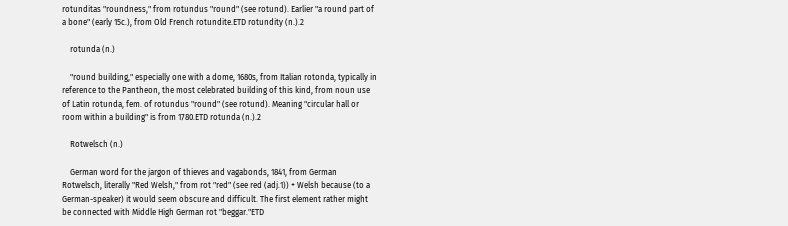rotunditas "roundness," from rotundus "round" (see rotund). Earlier "a round part of a bone" (early 15c.), from Old French rotundite.ETD rotundity (n.).2

    rotunda (n.)

    "round building," especially one with a dome, 1680s, from Italian rotonda, typically in reference to the Pantheon, the most celebrated building of this kind, from noun use of Latin rotunda, fem. of rotundus "round" (see rotund). Meaning "circular hall or room within a building" is from 1780.ETD rotunda (n.).2

    Rotwelsch (n.)

    German word for the jargon of thieves and vagabonds, 1841, from German Rotwelsch, literally "Red Welsh," from rot "red" (see red (adj.1)) + Welsh because (to a German-speaker) it would seem obscure and difficult. The first element rather might be connected with Middle High German rot "beggar."ETD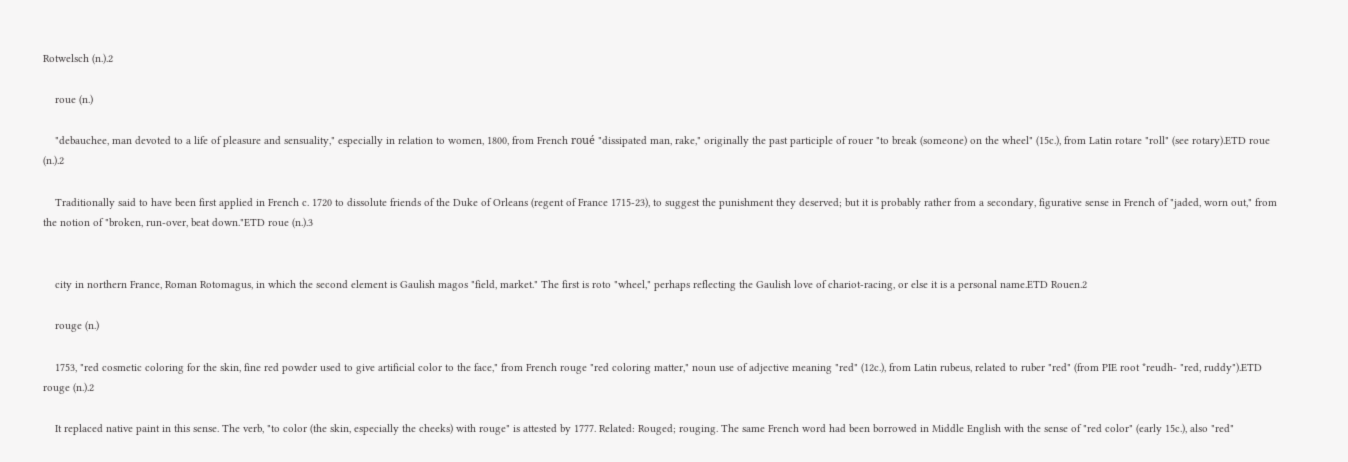Rotwelsch (n.).2

    roue (n.)

    "debauchee, man devoted to a life of pleasure and sensuality," especially in relation to women, 1800, from French roué "dissipated man, rake," originally the past participle of rouer "to break (someone) on the wheel" (15c.), from Latin rotare "roll" (see rotary).ETD roue (n.).2

    Traditionally said to have been first applied in French c. 1720 to dissolute friends of the Duke of Orleans (regent of France 1715-23), to suggest the punishment they deserved; but it is probably rather from a secondary, figurative sense in French of "jaded, worn out," from the notion of "broken, run-over, beat down."ETD roue (n.).3


    city in northern France, Roman Rotomagus, in which the second element is Gaulish magos "field, market." The first is roto "wheel," perhaps reflecting the Gaulish love of chariot-racing, or else it is a personal name.ETD Rouen.2

    rouge (n.)

    1753, "red cosmetic coloring for the skin, fine red powder used to give artificial color to the face," from French rouge "red coloring matter," noun use of adjective meaning "red" (12c.), from Latin rubeus, related to ruber "red" (from PIE root *reudh- "red, ruddy").ETD rouge (n.).2

    It replaced native paint in this sense. The verb, "to color (the skin, especially the cheeks) with rouge" is attested by 1777. Related: Rouged; rouging. The same French word had been borrowed in Middle English with the sense of "red color" (early 15c.), also "red"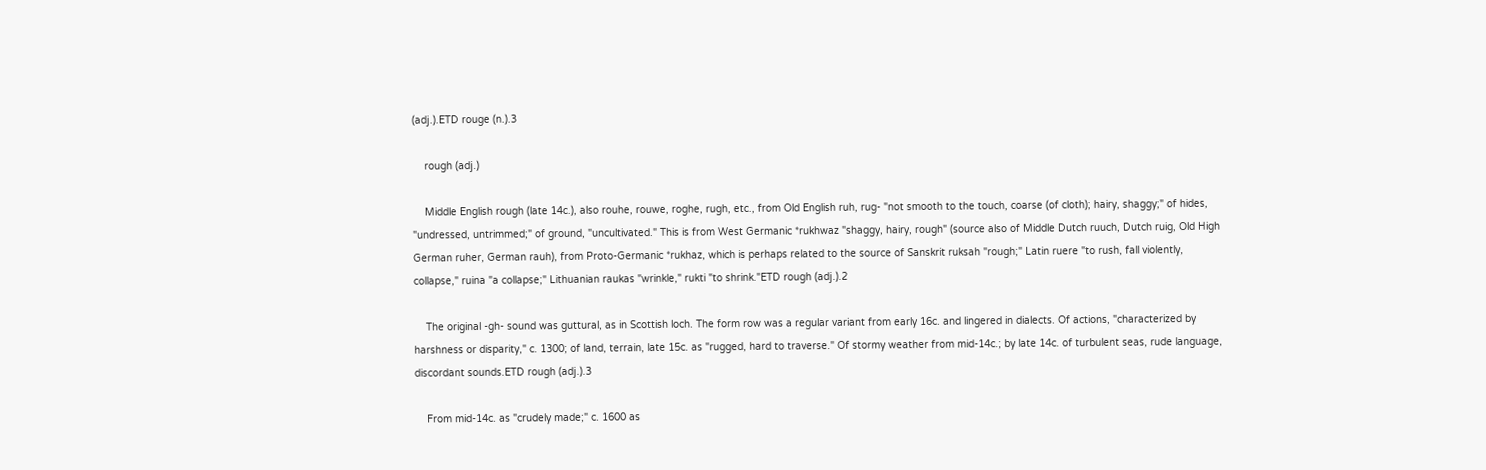(adj.).ETD rouge (n.).3

    rough (adj.)

    Middle English rough (late 14c.), also rouhe, rouwe, roghe, rugh, etc., from Old English ruh, rug- "not smooth to the touch, coarse (of cloth); hairy, shaggy;" of hides, "undressed, untrimmed;" of ground, "uncultivated." This is from West Germanic *rukhwaz "shaggy, hairy, rough" (source also of Middle Dutch ruuch, Dutch ruig, Old High German ruher, German rauh), from Proto-Germanic *rukhaz, which is perhaps related to the source of Sanskrit ruksah "rough;" Latin ruere "to rush, fall violently, collapse," ruina "a collapse;" Lithuanian raukas "wrinkle," rukti "to shrink."ETD rough (adj.).2

    The original -gh- sound was guttural, as in Scottish loch. The form row was a regular variant from early 16c. and lingered in dialects. Of actions, "characterized by harshness or disparity," c. 1300; of land, terrain, late 15c. as "rugged, hard to traverse." Of stormy weather from mid-14c.; by late 14c. of turbulent seas, rude language, discordant sounds.ETD rough (adj.).3

    From mid-14c. as "crudely made;" c. 1600 as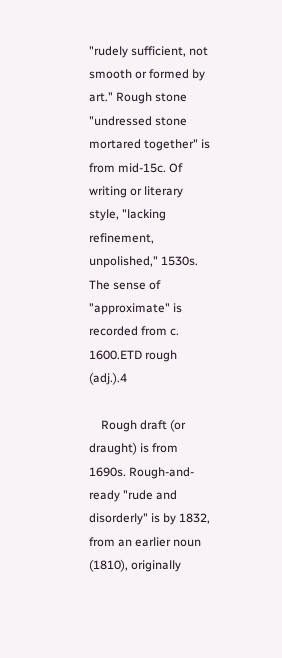"rudely sufficient, not smooth or formed by art." Rough stone "undressed stone mortared together" is from mid-15c. Of writing or literary style, "lacking refinement, unpolished," 1530s. The sense of "approximate" is recorded from c. 1600.ETD rough (adj.).4

    Rough draft (or draught) is from 1690s. Rough-and-ready "rude and disorderly" is by 1832, from an earlier noun (1810), originally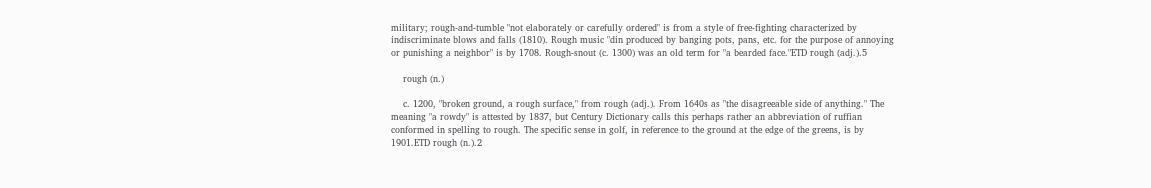military; rough-and-tumble "not elaborately or carefully ordered" is from a style of free-fighting characterized by indiscriminate blows and falls (1810). Rough music "din produced by banging pots, pans, etc. for the purpose of annoying or punishing a neighbor" is by 1708. Rough-snout (c. 1300) was an old term for "a bearded face."ETD rough (adj.).5

    rough (n.)

    c. 1200, "broken ground, a rough surface," from rough (adj.). From 1640s as "the disagreeable side of anything." The meaning "a rowdy" is attested by 1837, but Century Dictionary calls this perhaps rather an abbreviation of ruffian conformed in spelling to rough. The specific sense in golf, in reference to the ground at the edge of the greens, is by 1901.ETD rough (n.).2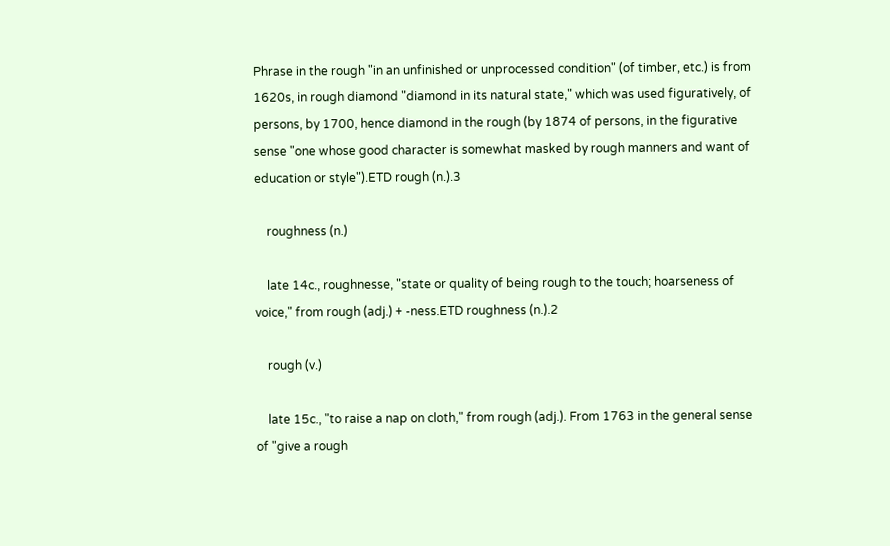Phrase in the rough "in an unfinished or unprocessed condition" (of timber, etc.) is from 1620s, in rough diamond "diamond in its natural state," which was used figuratively, of persons, by 1700, hence diamond in the rough (by 1874 of persons, in the figurative sense "one whose good character is somewhat masked by rough manners and want of education or style").ETD rough (n.).3

    roughness (n.)

    late 14c., roughnesse, "state or quality of being rough to the touch; hoarseness of voice," from rough (adj.) + -ness.ETD roughness (n.).2

    rough (v.)

    late 15c., "to raise a nap on cloth," from rough (adj.). From 1763 in the general sense of "give a rough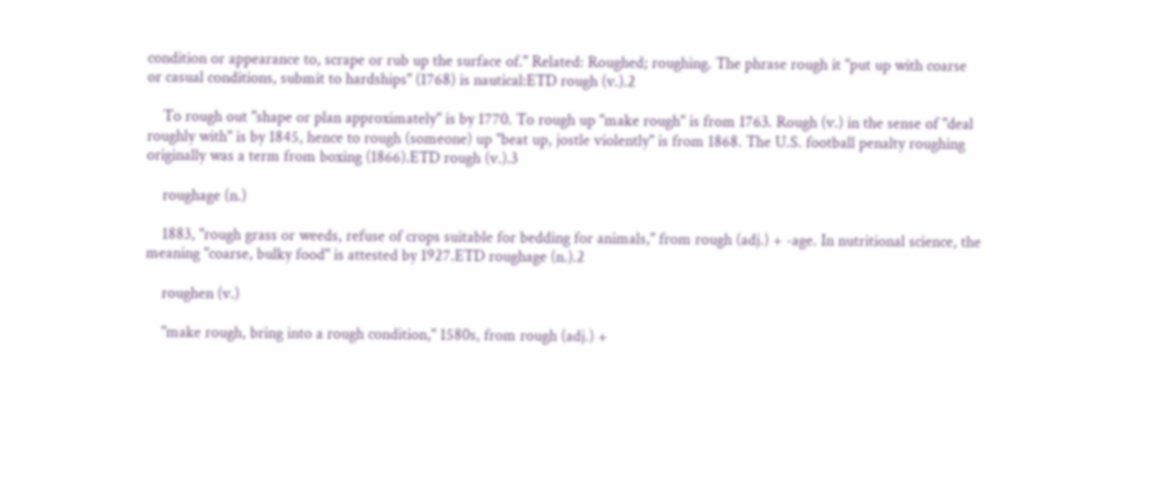condition or appearance to, scrape or rub up the surface of." Related: Roughed; roughing. The phrase rough it "put up with coarse or casual conditions, submit to hardships" (1768) is nautical:ETD rough (v.).2

    To rough out "shape or plan approximately" is by 1770. To rough up "make rough" is from 1763. Rough (v.) in the sense of "deal roughly with" is by 1845, hence to rough (someone) up "beat up, jostle violently" is from 1868. The U.S. football penalty roughing originally was a term from boxing (1866).ETD rough (v.).3

    roughage (n.)

    1883, "rough grass or weeds, refuse of crops suitable for bedding for animals," from rough (adj.) + -age. In nutritional science, the meaning "coarse, bulky food" is attested by 1927.ETD roughage (n.).2

    roughen (v.)

    "make rough, bring into a rough condition," 1580s, from rough (adj.) +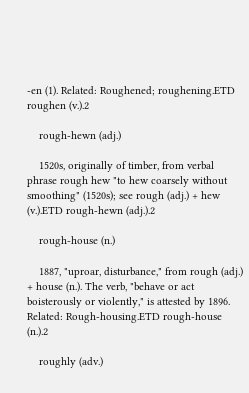-en (1). Related: Roughened; roughening.ETD roughen (v.).2

    rough-hewn (adj.)

    1520s, originally of timber, from verbal phrase rough hew "to hew coarsely without smoothing" (1520s); see rough (adj.) + hew (v.).ETD rough-hewn (adj.).2

    rough-house (n.)

    1887, "uproar, disturbance," from rough (adj.) + house (n.). The verb, "behave or act boisterously or violently," is attested by 1896. Related: Rough-housing.ETD rough-house (n.).2

    roughly (adv.)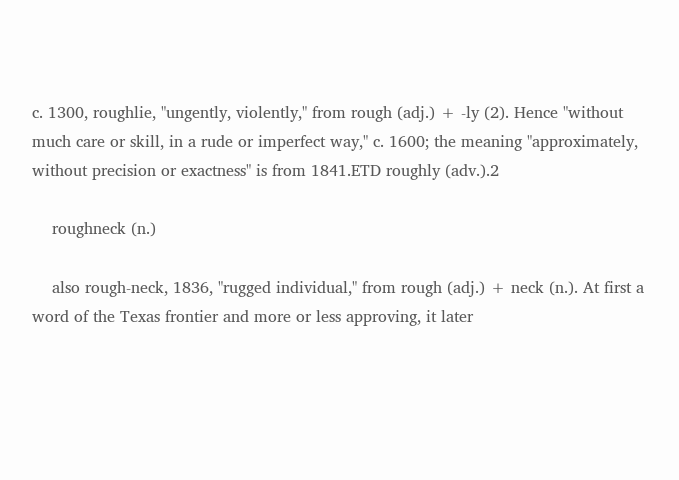c. 1300, roughlie, "ungently, violently," from rough (adj.) + -ly (2). Hence "without much care or skill, in a rude or imperfect way," c. 1600; the meaning "approximately, without precision or exactness" is from 1841.ETD roughly (adv.).2

    roughneck (n.)

    also rough-neck, 1836, "rugged individual," from rough (adj.) + neck (n.). At first a word of the Texas frontier and more or less approving, it later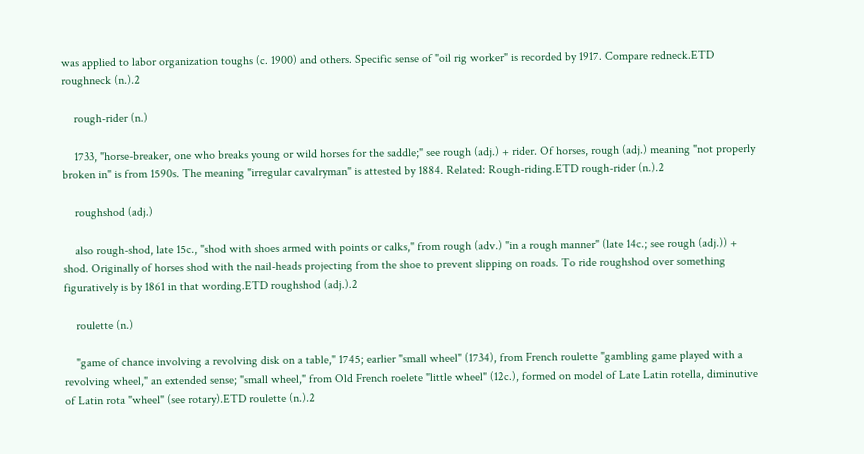was applied to labor organization toughs (c. 1900) and others. Specific sense of "oil rig worker" is recorded by 1917. Compare redneck.ETD roughneck (n.).2

    rough-rider (n.)

    1733, "horse-breaker, one who breaks young or wild horses for the saddle;" see rough (adj.) + rider. Of horses, rough (adj.) meaning "not properly broken in" is from 1590s. The meaning "irregular cavalryman" is attested by 1884. Related: Rough-riding.ETD rough-rider (n.).2

    roughshod (adj.)

    also rough-shod, late 15c., "shod with shoes armed with points or calks," from rough (adv.) "in a rough manner" (late 14c.; see rough (adj.)) + shod. Originally of horses shod with the nail-heads projecting from the shoe to prevent slipping on roads. To ride roughshod over something figuratively is by 1861 in that wording.ETD roughshod (adj.).2

    roulette (n.)

    "game of chance involving a revolving disk on a table," 1745; earlier "small wheel" (1734), from French roulette "gambling game played with a revolving wheel," an extended sense; "small wheel," from Old French roelete "little wheel" (12c.), formed on model of Late Latin rotella, diminutive of Latin rota "wheel" (see rotary).ETD roulette (n.).2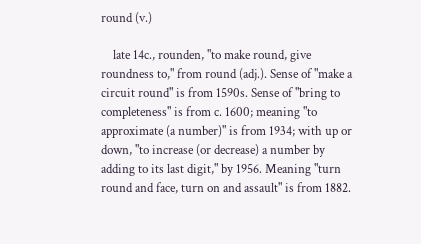round (v.)

    late 14c., rounden, "to make round, give roundness to," from round (adj.). Sense of "make a circuit round" is from 1590s. Sense of "bring to completeness" is from c. 1600; meaning "to approximate (a number)" is from 1934; with up or down, "to increase (or decrease) a number by adding to its last digit," by 1956. Meaning "turn round and face, turn on and assault" is from 1882.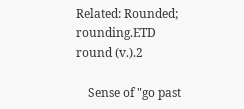Related: Rounded; rounding.ETD round (v.).2

    Sense of "go past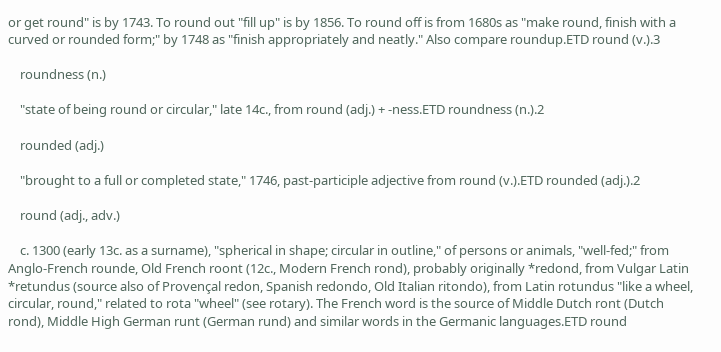or get round" is by 1743. To round out "fill up" is by 1856. To round off is from 1680s as "make round, finish with a curved or rounded form;" by 1748 as "finish appropriately and neatly." Also compare roundup.ETD round (v.).3

    roundness (n.)

    "state of being round or circular," late 14c., from round (adj.) + -ness.ETD roundness (n.).2

    rounded (adj.)

    "brought to a full or completed state," 1746, past-participle adjective from round (v.).ETD rounded (adj.).2

    round (adj., adv.)

    c. 1300 (early 13c. as a surname), "spherical in shape; circular in outline," of persons or animals, "well-fed;" from Anglo-French rounde, Old French roont (12c., Modern French rond), probably originally *redond, from Vulgar Latin *retundus (source also of Provençal redon, Spanish redondo, Old Italian ritondo), from Latin rotundus "like a wheel, circular, round," related to rota "wheel" (see rotary). The French word is the source of Middle Dutch ront (Dutch rond), Middle High German runt (German rund) and similar words in the Germanic languages.ETD round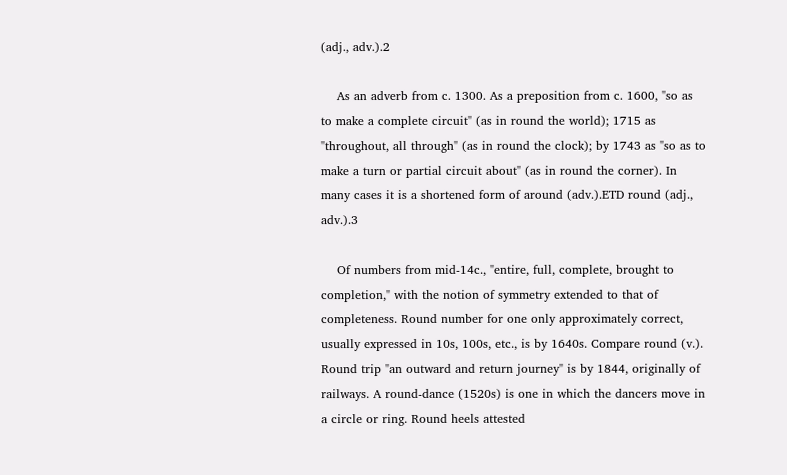(adj., adv.).2

    As an adverb from c. 1300. As a preposition from c. 1600, "so as to make a complete circuit" (as in round the world); 1715 as "throughout, all through" (as in round the clock); by 1743 as "so as to make a turn or partial circuit about" (as in round the corner). In many cases it is a shortened form of around (adv.).ETD round (adj., adv.).3

    Of numbers from mid-14c., "entire, full, complete, brought to completion," with the notion of symmetry extended to that of completeness. Round number for one only approximately correct, usually expressed in 10s, 100s, etc., is by 1640s. Compare round (v.). Round trip "an outward and return journey" is by 1844, originally of railways. A round-dance (1520s) is one in which the dancers move in a circle or ring. Round heels attested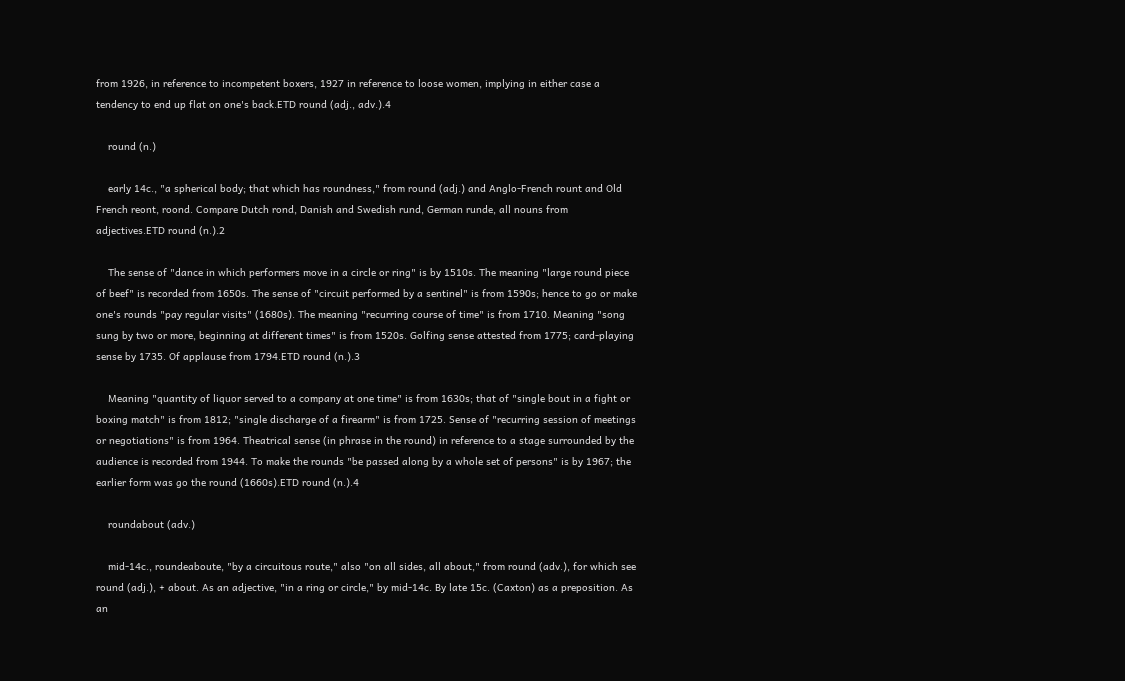from 1926, in reference to incompetent boxers, 1927 in reference to loose women, implying in either case a tendency to end up flat on one's back.ETD round (adj., adv.).4

    round (n.)

    early 14c., "a spherical body; that which has roundness," from round (adj.) and Anglo-French rount and Old French reont, roond. Compare Dutch rond, Danish and Swedish rund, German runde, all nouns from adjectives.ETD round (n.).2

    The sense of "dance in which performers move in a circle or ring" is by 1510s. The meaning "large round piece of beef" is recorded from 1650s. The sense of "circuit performed by a sentinel" is from 1590s; hence to go or make one's rounds "pay regular visits" (1680s). The meaning "recurring course of time" is from 1710. Meaning "song sung by two or more, beginning at different times" is from 1520s. Golfing sense attested from 1775; card-playing sense by 1735. Of applause from 1794.ETD round (n.).3

    Meaning "quantity of liquor served to a company at one time" is from 1630s; that of "single bout in a fight or boxing match" is from 1812; "single discharge of a firearm" is from 1725. Sense of "recurring session of meetings or negotiations" is from 1964. Theatrical sense (in phrase in the round) in reference to a stage surrounded by the audience is recorded from 1944. To make the rounds "be passed along by a whole set of persons" is by 1967; the earlier form was go the round (1660s).ETD round (n.).4

    roundabout (adv.)

    mid-14c., roundeaboute, "by a circuitous route," also "on all sides, all about," from round (adv.), for which see round (adj.), + about. As an adjective, "in a ring or circle," by mid-14c. By late 15c. (Caxton) as a preposition. As an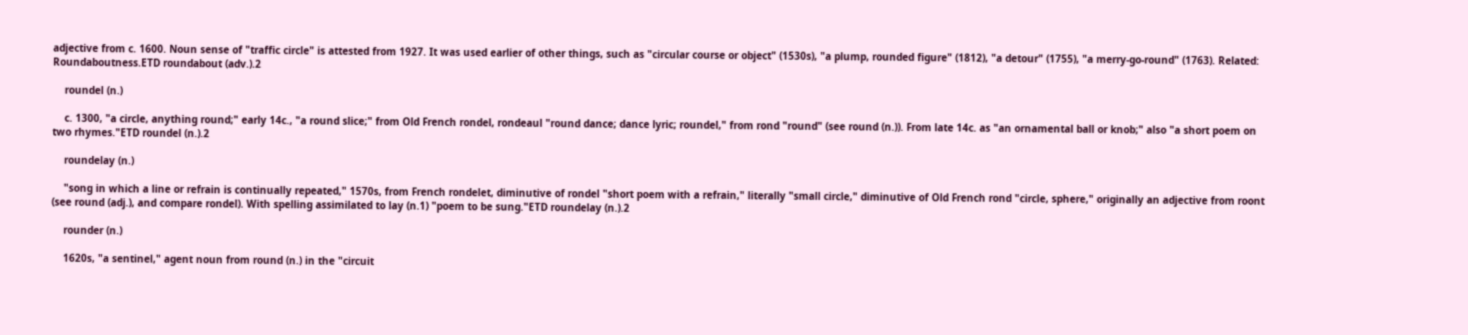adjective from c. 1600. Noun sense of "traffic circle" is attested from 1927. It was used earlier of other things, such as "circular course or object" (1530s), "a plump, rounded figure" (1812), "a detour" (1755), "a merry-go-round" (1763). Related: Roundaboutness.ETD roundabout (adv.).2

    roundel (n.)

    c. 1300, "a circle, anything round;" early 14c., "a round slice;" from Old French rondel, rondeaul "round dance; dance lyric; roundel," from rond "round" (see round (n.)). From late 14c. as "an ornamental ball or knob;" also "a short poem on two rhymes."ETD roundel (n.).2

    roundelay (n.)

    "song in which a line or refrain is continually repeated," 1570s, from French rondelet, diminutive of rondel "short poem with a refrain," literally "small circle," diminutive of Old French rond "circle, sphere," originally an adjective from roont (see round (adj.), and compare rondel). With spelling assimilated to lay (n.1) "poem to be sung."ETD roundelay (n.).2

    rounder (n.)

    1620s, "a sentinel," agent noun from round (n.) in the "circuit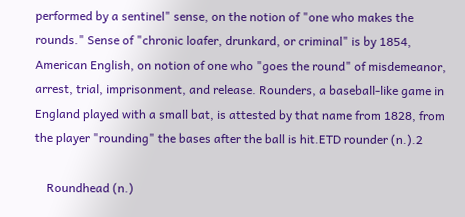performed by a sentinel" sense, on the notion of "one who makes the rounds." Sense of "chronic loafer, drunkard, or criminal" is by 1854, American English, on notion of one who "goes the round" of misdemeanor, arrest, trial, imprisonment, and release. Rounders, a baseball-like game in England played with a small bat, is attested by that name from 1828, from the player "rounding" the bases after the ball is hit.ETD rounder (n.).2

    Roundhead (n.)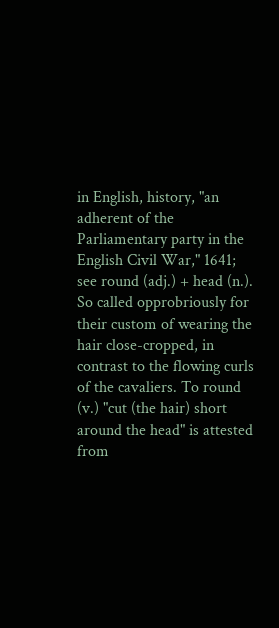in English, history, "an adherent of the Parliamentary party in the English Civil War," 1641; see round (adj.) + head (n.). So called opprobriously for their custom of wearing the hair close-cropped, in contrast to the flowing curls of the cavaliers. To round (v.) "cut (the hair) short around the head" is attested from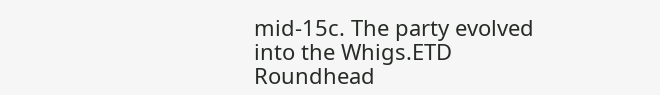mid-15c. The party evolved into the Whigs.ETD Roundhead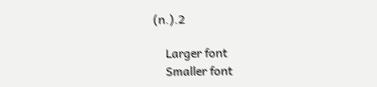(n.).2

    Larger font
    Smaller font